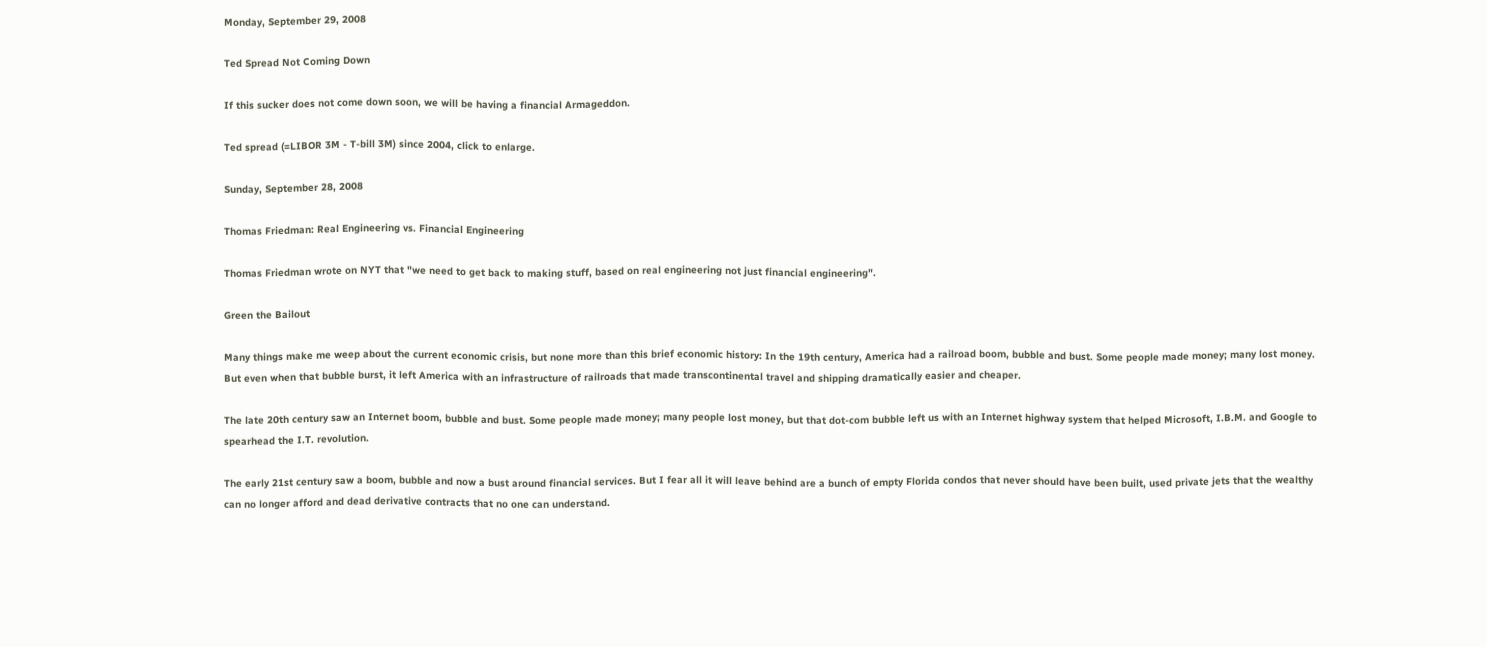Monday, September 29, 2008

Ted Spread Not Coming Down

If this sucker does not come down soon, we will be having a financial Armageddon.

Ted spread (=LIBOR 3M - T-bill 3M) since 2004, click to enlarge.

Sunday, September 28, 2008

Thomas Friedman: Real Engineering vs. Financial Engineering

Thomas Friedman wrote on NYT that "we need to get back to making stuff, based on real engineering not just financial engineering".

Green the Bailout

Many things make me weep about the current economic crisis, but none more than this brief economic history: In the 19th century, America had a railroad boom, bubble and bust. Some people made money; many lost money. But even when that bubble burst, it left America with an infrastructure of railroads that made transcontinental travel and shipping dramatically easier and cheaper.

The late 20th century saw an Internet boom, bubble and bust. Some people made money; many people lost money, but that dot-com bubble left us with an Internet highway system that helped Microsoft, I.B.M. and Google to spearhead the I.T. revolution.

The early 21st century saw a boom, bubble and now a bust around financial services. But I fear all it will leave behind are a bunch of empty Florida condos that never should have been built, used private jets that the wealthy can no longer afford and dead derivative contracts that no one can understand.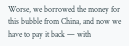Worse, we borrowed the money for this bubble from China, and now we have to pay it back — with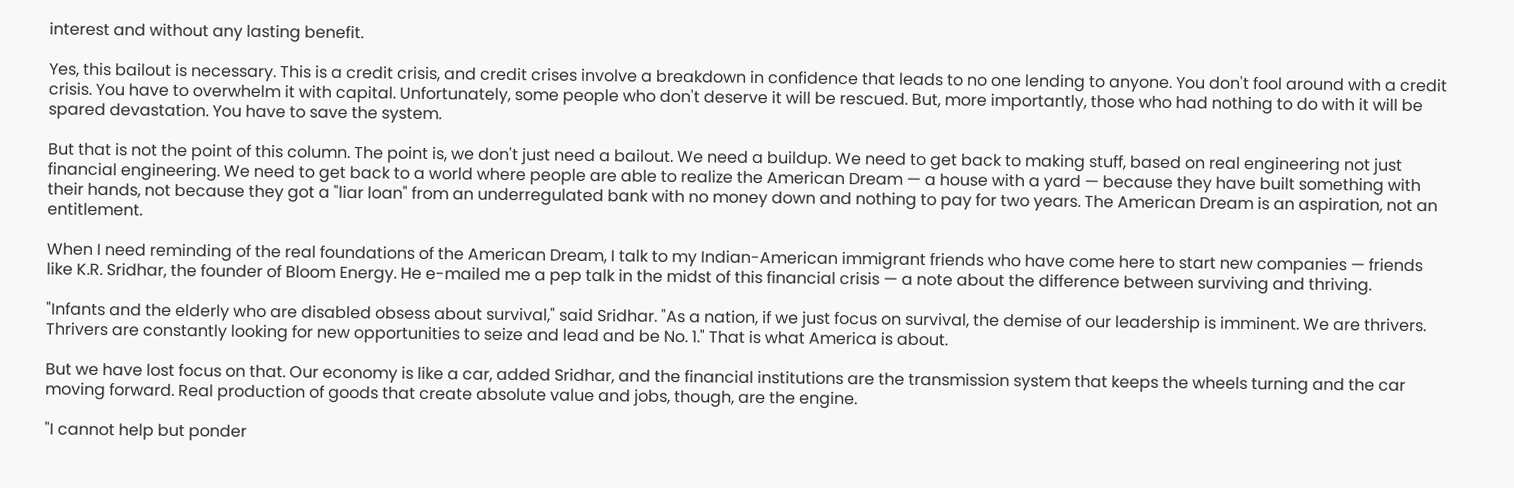interest and without any lasting benefit.

Yes, this bailout is necessary. This is a credit crisis, and credit crises involve a breakdown in confidence that leads to no one lending to anyone. You don't fool around with a credit crisis. You have to overwhelm it with capital. Unfortunately, some people who don't deserve it will be rescued. But, more importantly, those who had nothing to do with it will be spared devastation. You have to save the system.

But that is not the point of this column. The point is, we don't just need a bailout. We need a buildup. We need to get back to making stuff, based on real engineering not just financial engineering. We need to get back to a world where people are able to realize the American Dream — a house with a yard — because they have built something with their hands, not because they got a "liar loan" from an underregulated bank with no money down and nothing to pay for two years. The American Dream is an aspiration, not an entitlement.

When I need reminding of the real foundations of the American Dream, I talk to my Indian-American immigrant friends who have come here to start new companies — friends like K.R. Sridhar, the founder of Bloom Energy. He e-mailed me a pep talk in the midst of this financial crisis — a note about the difference between surviving and thriving.

"Infants and the elderly who are disabled obsess about survival," said Sridhar. "As a nation, if we just focus on survival, the demise of our leadership is imminent. We are thrivers. Thrivers are constantly looking for new opportunities to seize and lead and be No. 1." That is what America is about.

But we have lost focus on that. Our economy is like a car, added Sridhar, and the financial institutions are the transmission system that keeps the wheels turning and the car moving forward. Real production of goods that create absolute value and jobs, though, are the engine.

"I cannot help but ponder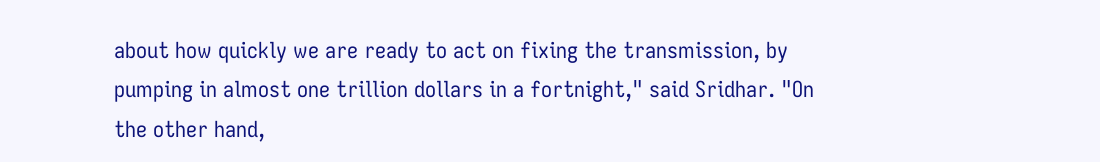about how quickly we are ready to act on fixing the transmission, by pumping in almost one trillion dollars in a fortnight," said Sridhar. "On the other hand,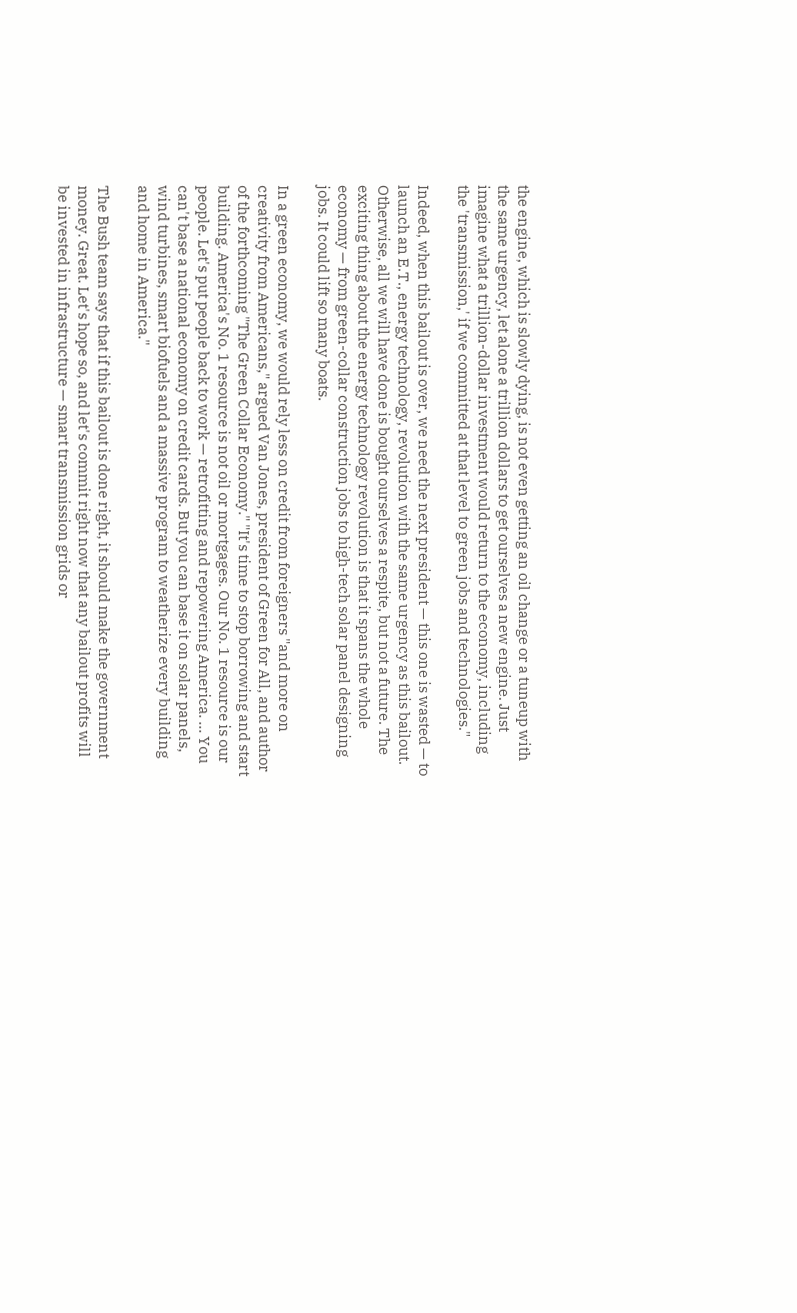the engine, which is slowly dying, is not even getting an oil change or a tuneup with the same urgency, let alone a trillion dollars to get ourselves a new engine. Just imagine what a trillion-dollar investment would return to the economy, including the 'transmission,' if we committed at that level to green jobs and technologies."

Indeed, when this bailout is over, we need the next president — this one is wasted — to launch an E.T., energy technology, revolution with the same urgency as this bailout. Otherwise, all we will have done is bought ourselves a respite, but not a future. The exciting thing about the energy technology revolution is that it spans the whole economy — from green-collar construction jobs to high-tech solar panel designing jobs. It could lift so many boats.

In a green economy, we would rely less on credit from foreigners "and more on creativity from Americans," argued Van Jones, president of Green for All, and author of the forthcoming "The Green Collar Economy." "It's time to stop borrowing and start building. America's No. 1 resource is not oil or mortgages. Our No. 1 resource is our people. Let's put people back to work — retrofitting and repowering America. ... You can't base a national economy on credit cards. But you can base it on solar panels, wind turbines, smart biofuels and a massive program to weatherize every building and home in America."

The Bush team says that if this bailout is done right, it should make the government money. Great. Let's hope so, and let's commit right now that any bailout profits will be invested in infrastructure — smart transmission grids or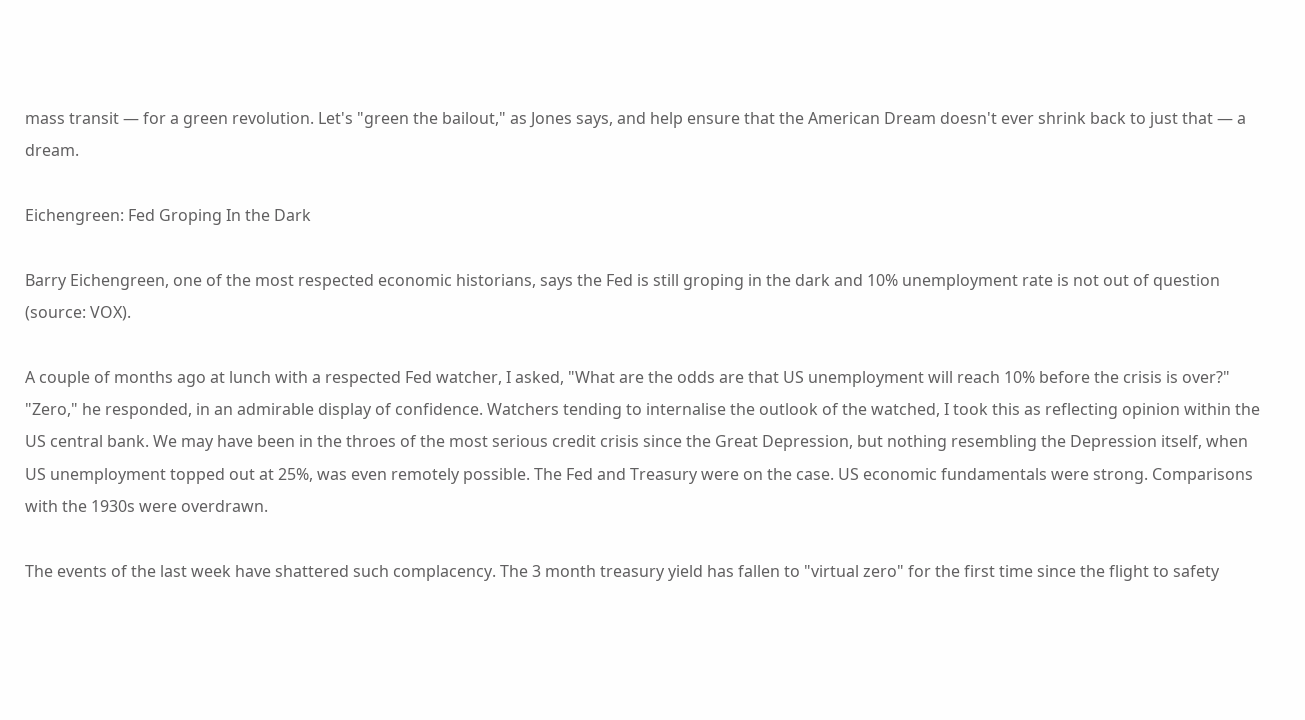mass transit — for a green revolution. Let's "green the bailout," as Jones says, and help ensure that the American Dream doesn't ever shrink back to just that — a dream.

Eichengreen: Fed Groping In the Dark

Barry Eichengreen, one of the most respected economic historians, says the Fed is still groping in the dark and 10% unemployment rate is not out of question (source: VOX).

A couple of months ago at lunch with a respected Fed watcher, I asked, "What are the odds are that US unemployment will reach 10% before the crisis is over?" "Zero," he responded, in an admirable display of confidence. Watchers tending to internalise the outlook of the watched, I took this as reflecting opinion within the US central bank. We may have been in the throes of the most serious credit crisis since the Great Depression, but nothing resembling the Depression itself, when US unemployment topped out at 25%, was even remotely possible. The Fed and Treasury were on the case. US economic fundamentals were strong. Comparisons with the 1930s were overdrawn.

The events of the last week have shattered such complacency. The 3 month treasury yield has fallen to "virtual zero" for the first time since the flight to safety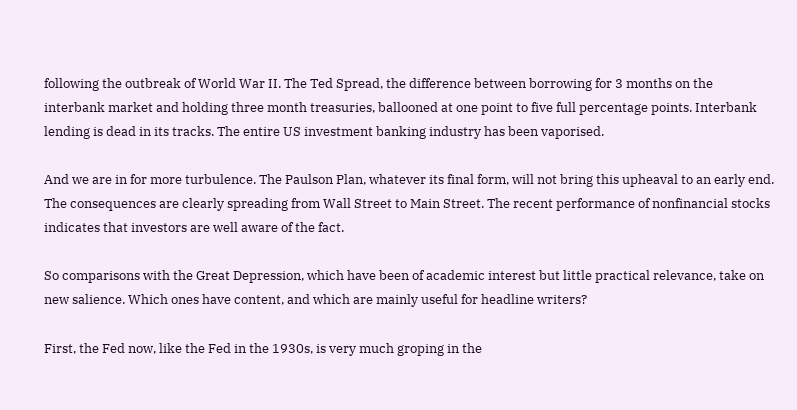following the outbreak of World War II. The Ted Spread, the difference between borrowing for 3 months on the interbank market and holding three month treasuries, ballooned at one point to five full percentage points. Interbank lending is dead in its tracks. The entire US investment banking industry has been vaporised.

And we are in for more turbulence. The Paulson Plan, whatever its final form, will not bring this upheaval to an early end. The consequences are clearly spreading from Wall Street to Main Street. The recent performance of nonfinancial stocks indicates that investors are well aware of the fact.

So comparisons with the Great Depression, which have been of academic interest but little practical relevance, take on new salience. Which ones have content, and which are mainly useful for headline writers?

First, the Fed now, like the Fed in the 1930s, is very much groping in the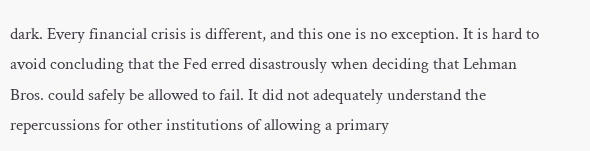dark. Every financial crisis is different, and this one is no exception. It is hard to avoid concluding that the Fed erred disastrously when deciding that Lehman Bros. could safely be allowed to fail. It did not adequately understand the repercussions for other institutions of allowing a primary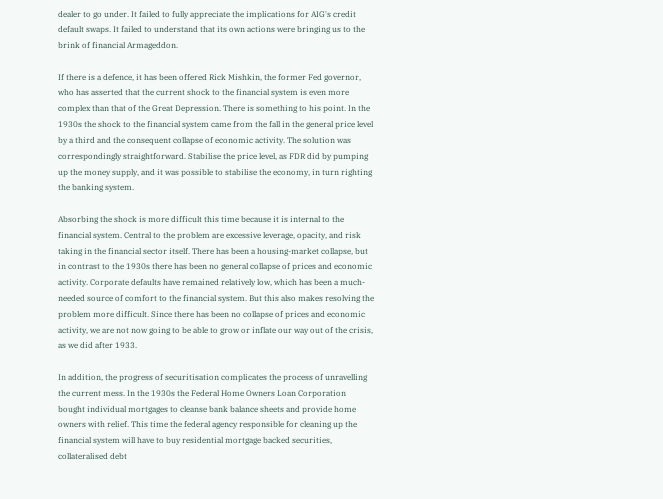dealer to go under. It failed to fully appreciate the implications for AIG's credit default swaps. It failed to understand that its own actions were bringing us to the brink of financial Armageddon.

If there is a defence, it has been offered Rick Mishkin, the former Fed governor, who has asserted that the current shock to the financial system is even more complex than that of the Great Depression. There is something to his point. In the 1930s the shock to the financial system came from the fall in the general price level by a third and the consequent collapse of economic activity. The solution was correspondingly straightforward. Stabilise the price level, as FDR did by pumping up the money supply, and it was possible to stabilise the economy, in turn righting the banking system.

Absorbing the shock is more difficult this time because it is internal to the financial system. Central to the problem are excessive leverage, opacity, and risk taking in the financial sector itself. There has been a housing-market collapse, but in contrast to the 1930s there has been no general collapse of prices and economic activity. Corporate defaults have remained relatively low, which has been a much-needed source of comfort to the financial system. But this also makes resolving the problem more difficult. Since there has been no collapse of prices and economic activity, we are not now going to be able to grow or inflate our way out of the crisis, as we did after 1933.

In addition, the progress of securitisation complicates the process of unravelling the current mess. In the 1930s the Federal Home Owners Loan Corporation bought individual mortgages to cleanse bank balance sheets and provide home owners with relief. This time the federal agency responsible for cleaning up the financial system will have to buy residential mortgage backed securities, collateralised debt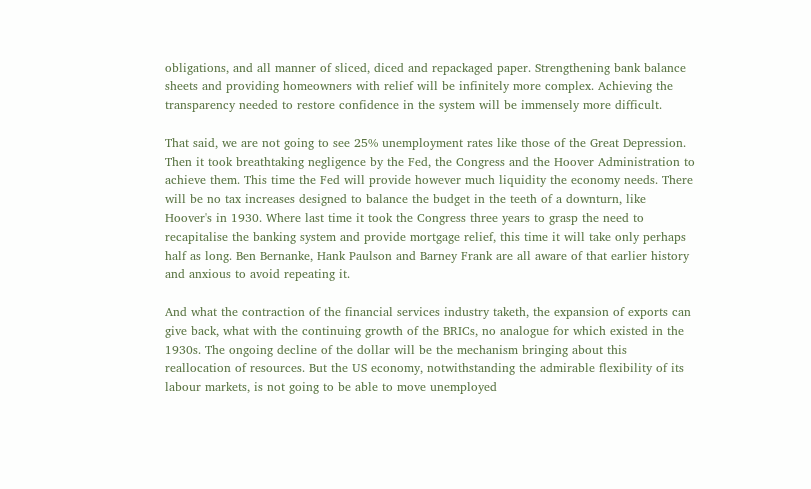obligations, and all manner of sliced, diced and repackaged paper. Strengthening bank balance sheets and providing homeowners with relief will be infinitely more complex. Achieving the transparency needed to restore confidence in the system will be immensely more difficult.

That said, we are not going to see 25% unemployment rates like those of the Great Depression. Then it took breathtaking negligence by the Fed, the Congress and the Hoover Administration to achieve them. This time the Fed will provide however much liquidity the economy needs. There will be no tax increases designed to balance the budget in the teeth of a downturn, like Hoover's in 1930. Where last time it took the Congress three years to grasp the need to recapitalise the banking system and provide mortgage relief, this time it will take only perhaps half as long. Ben Bernanke, Hank Paulson and Barney Frank are all aware of that earlier history and anxious to avoid repeating it.

And what the contraction of the financial services industry taketh, the expansion of exports can give back, what with the continuing growth of the BRICs, no analogue for which existed in the 1930s. The ongoing decline of the dollar will be the mechanism bringing about this reallocation of resources. But the US economy, notwithstanding the admirable flexibility of its labour markets, is not going to be able to move unemployed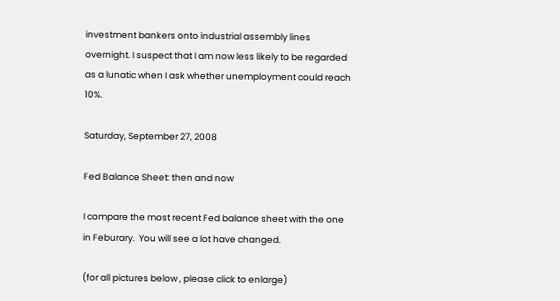investment bankers onto industrial assembly lines overnight. I suspect that I am now less likely to be regarded as a lunatic when I ask whether unemployment could reach 10%.

Saturday, September 27, 2008

Fed Balance Sheet: then and now

I compare the most recent Fed balance sheet with the one in Feburary.  You will see a lot have changed.

(for all pictures below , please click to enlarge)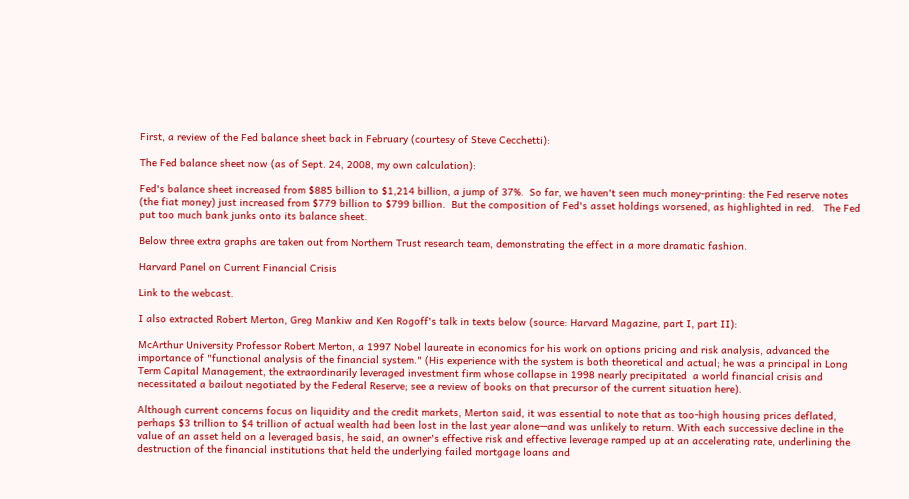First, a review of the Fed balance sheet back in February (courtesy of Steve Cecchetti):

The Fed balance sheet now (as of Sept. 24, 2008, my own calculation):

Fed's balance sheet increased from $885 billion to $1,214 billion, a jump of 37%.  So far, we haven't seen much money-printing: the Fed reserve notes (the fiat money) just increased from $779 billion to $799 billion.  But the composition of Fed's asset holdings worsened, as highlighted in red.   The Fed put too much bank junks onto its balance sheet.

Below three extra graphs are taken out from Northern Trust research team, demonstrating the effect in a more dramatic fashion.

Harvard Panel on Current Financial Crisis

Link to the webcast.

I also extracted Robert Merton, Greg Mankiw and Ken Rogoff's talk in texts below (source: Harvard Magazine, part I, part II):

McArthur University Professor Robert Merton, a 1997 Nobel laureate in economics for his work on options pricing and risk analysis, advanced the importance of "functional analysis of the financial system." (His experience with the system is both theoretical and actual; he was a principal in Long Term Capital Management, the extraordinarily leveraged investment firm whose collapse in 1998 nearly precipitated  a world financial crisis and necessitated a bailout negotiated by the Federal Reserve; see a review of books on that precursor of the current situation here).

Although current concerns focus on liquidity and the credit markets, Merton said, it was essential to note that as too-high housing prices deflated, perhaps $3 trillion to $4 trillion of actual wealth had been lost in the last year alone—and was unlikely to return. With each successive decline in the value of an asset held on a leveraged basis, he said, an owner's effective risk and effective leverage ramped up at an accelerating rate, underlining the destruction of the financial institutions that held the underlying failed mortgage loans and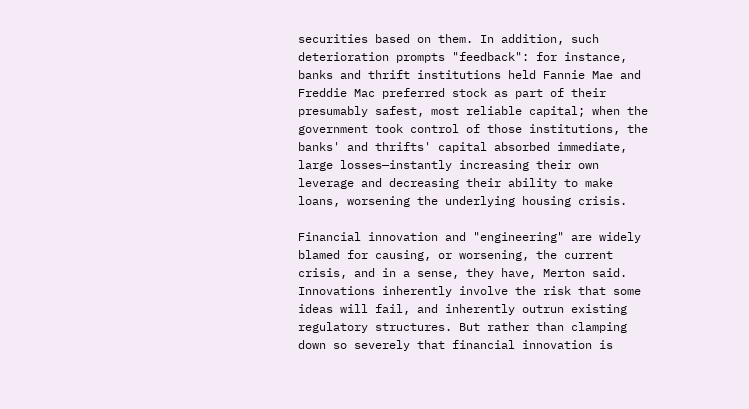securities based on them. In addition, such deterioration prompts "feedback": for instance, banks and thrift institutions held Fannie Mae and Freddie Mac preferred stock as part of their presumably safest, most reliable capital; when the government took control of those institutions, the banks' and thrifts' capital absorbed immediate, large losses—instantly increasing their own leverage and decreasing their ability to make loans, worsening the underlying housing crisis.

Financial innovation and "engineering" are widely blamed for causing, or worsening, the current crisis, and in a sense, they have, Merton said. Innovations inherently involve the risk that some ideas will fail, and inherently outrun existing regulatory structures. But rather than clamping down so severely that financial innovation is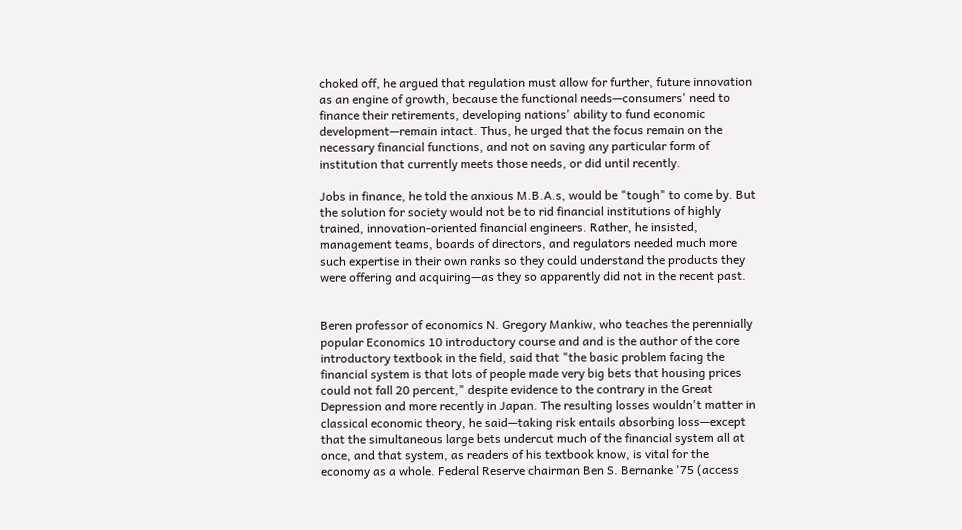choked off, he argued that regulation must allow for further, future innovation as an engine of growth, because the functional needs—consumers' need to finance their retirements, developing nations' ability to fund economic development—remain intact. Thus, he urged that the focus remain on the necessary financial functions, and not on saving any particular form of institution that currently meets those needs, or did until recently.

Jobs in finance, he told the anxious M.B.A.s, would be "tough" to come by. But the solution for society would not be to rid financial institutions of highly trained, innovation-oriented financial engineers. Rather, he insisted, management teams, boards of directors, and regulators needed much more such expertise in their own ranks so they could understand the products they were offering and acquiring—as they so apparently did not in the recent past.


Beren professor of economics N. Gregory Mankiw, who teaches the perennially popular Economics 10 introductory course and and is the author of the core introductory textbook in the field, said that "the basic problem facing the financial system is that lots of people made very big bets that housing prices could not fall 20 percent," despite evidence to the contrary in the Great Depression and more recently in Japan. The resulting losses wouldn't matter in classical economic theory, he said—taking risk entails absorbing loss—except that the simultaneous large bets undercut much of the financial system all at once, and that system, as readers of his textbook know, is vital for the economy as a whole. Federal Reserve chairman Ben S. Bernanke '75 (access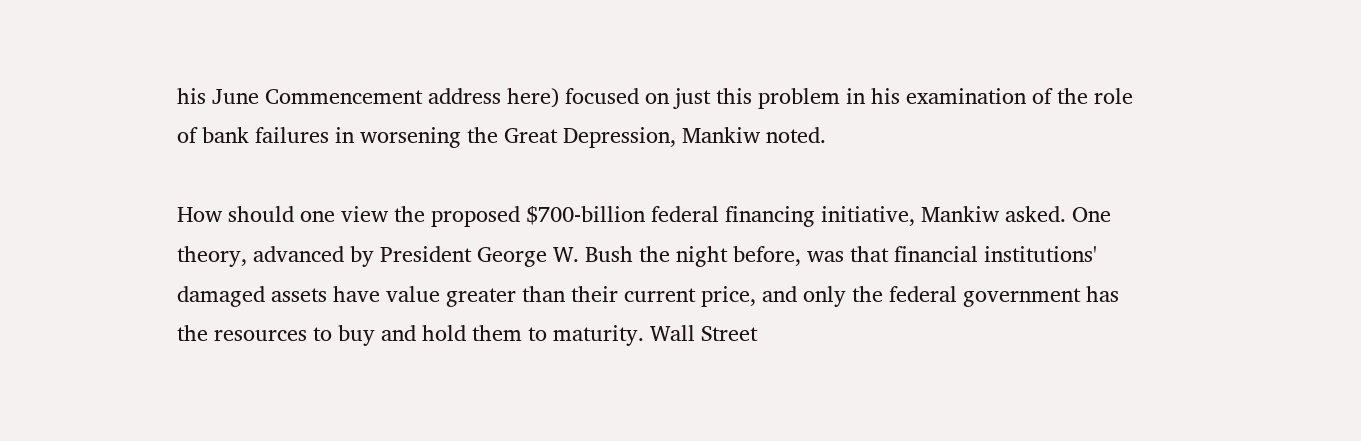his June Commencement address here) focused on just this problem in his examination of the role of bank failures in worsening the Great Depression, Mankiw noted.

How should one view the proposed $700-billion federal financing initiative, Mankiw asked. One theory, advanced by President George W. Bush the night before, was that financial institutions' damaged assets have value greater than their current price, and only the federal government has the resources to buy and hold them to maturity. Wall Street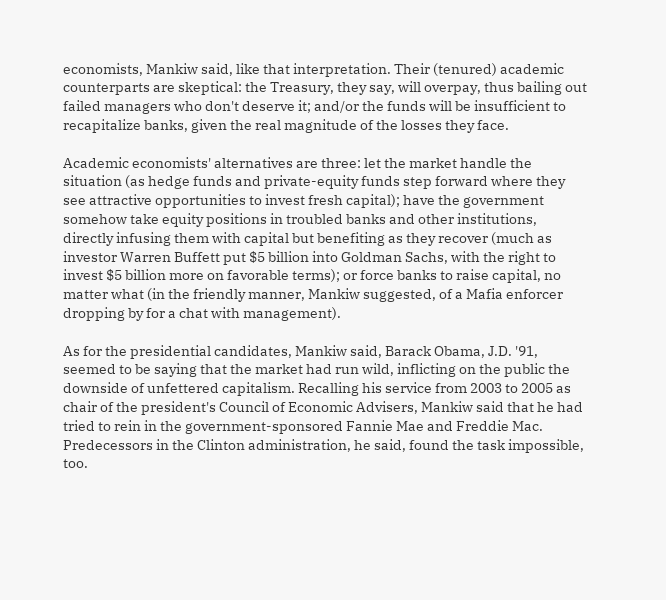economists, Mankiw said, like that interpretation. Their (tenured) academic counterparts are skeptical: the Treasury, they say, will overpay, thus bailing out failed managers who don't deserve it; and/or the funds will be insufficient to recapitalize banks, given the real magnitude of the losses they face.

Academic economists' alternatives are three: let the market handle the situation (as hedge funds and private-equity funds step forward where they see attractive opportunities to invest fresh capital); have the government somehow take equity positions in troubled banks and other institutions, directly infusing them with capital but benefiting as they recover (much as investor Warren Buffett put $5 billion into Goldman Sachs, with the right to invest $5 billion more on favorable terms); or force banks to raise capital, no matter what (in the friendly manner, Mankiw suggested, of a Mafia enforcer dropping by for a chat with management).

As for the presidential candidates, Mankiw said, Barack Obama, J.D. '91, seemed to be saying that the market had run wild, inflicting on the public the downside of unfettered capitalism. Recalling his service from 2003 to 2005 as chair of the president's Council of Economic Advisers, Mankiw said that he had tried to rein in the government-sponsored Fannie Mae and Freddie Mac. Predecessors in the Clinton administration, he said, found the task impossible, too.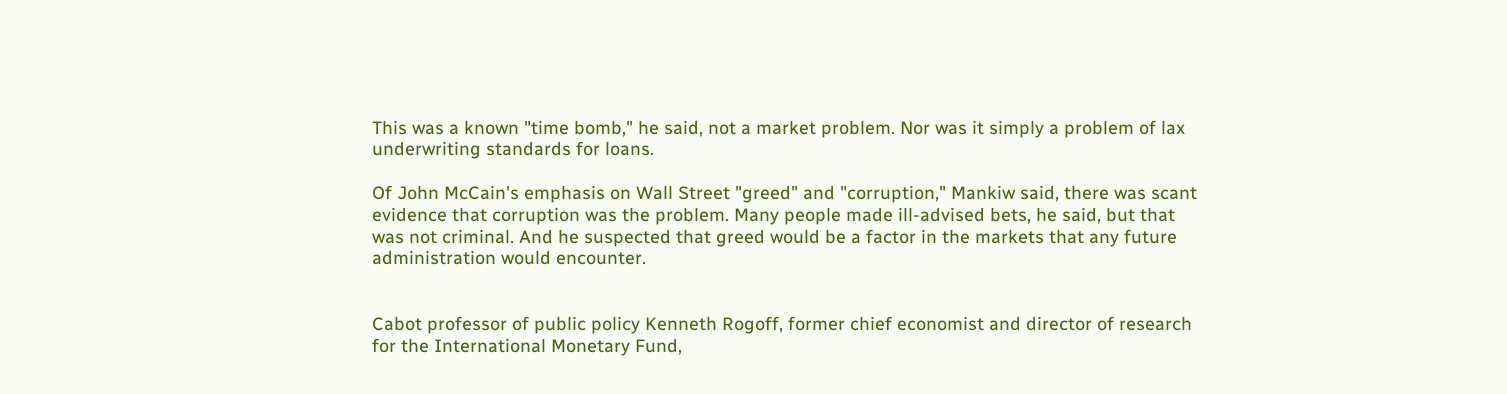This was a known "time bomb," he said, not a market problem. Nor was it simply a problem of lax underwriting standards for loans.

Of John McCain's emphasis on Wall Street "greed" and "corruption," Mankiw said, there was scant evidence that corruption was the problem. Many people made ill-advised bets, he said, but that was not criminal. And he suspected that greed would be a factor in the markets that any future administration would encounter.


Cabot professor of public policy Kenneth Rogoff, former chief economist and director of research for the International Monetary Fund,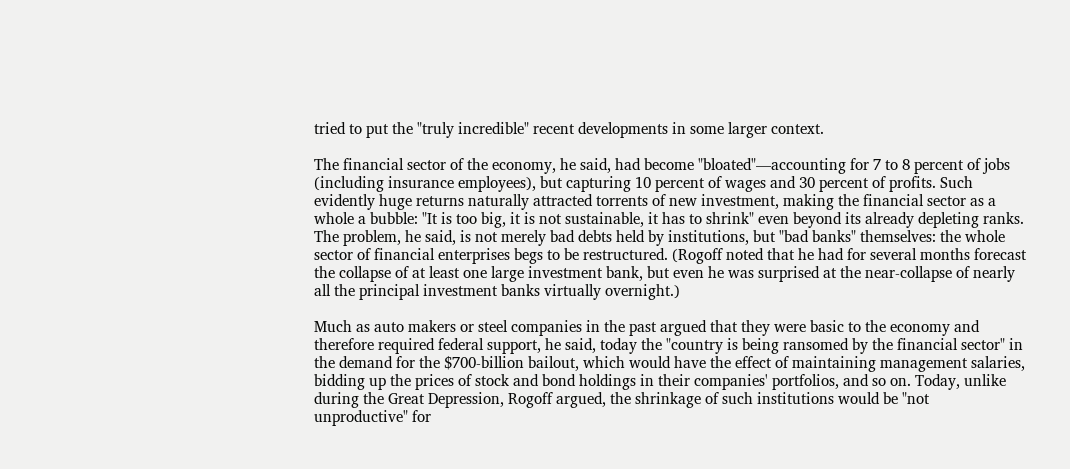tried to put the "truly incredible" recent developments in some larger context.

The financial sector of the economy, he said, had become "bloated"—accounting for 7 to 8 percent of jobs (including insurance employees), but capturing 10 percent of wages and 30 percent of profits. Such evidently huge returns naturally attracted torrents of new investment, making the financial sector as a whole a bubble: "It is too big, it is not sustainable, it has to shrink" even beyond its already depleting ranks. The problem, he said, is not merely bad debts held by institutions, but "bad banks" themselves: the whole sector of financial enterprises begs to be restructured. (Rogoff noted that he had for several months forecast the collapse of at least one large investment bank, but even he was surprised at the near-collapse of nearly all the principal investment banks virtually overnight.)

Much as auto makers or steel companies in the past argued that they were basic to the economy and therefore required federal support, he said, today the "country is being ransomed by the financial sector" in the demand for the $700-billion bailout, which would have the effect of maintaining management salaries, bidding up the prices of stock and bond holdings in their companies' portfolios, and so on. Today, unlike during the Great Depression, Rogoff argued, the shrinkage of such institutions would be "not unproductive" for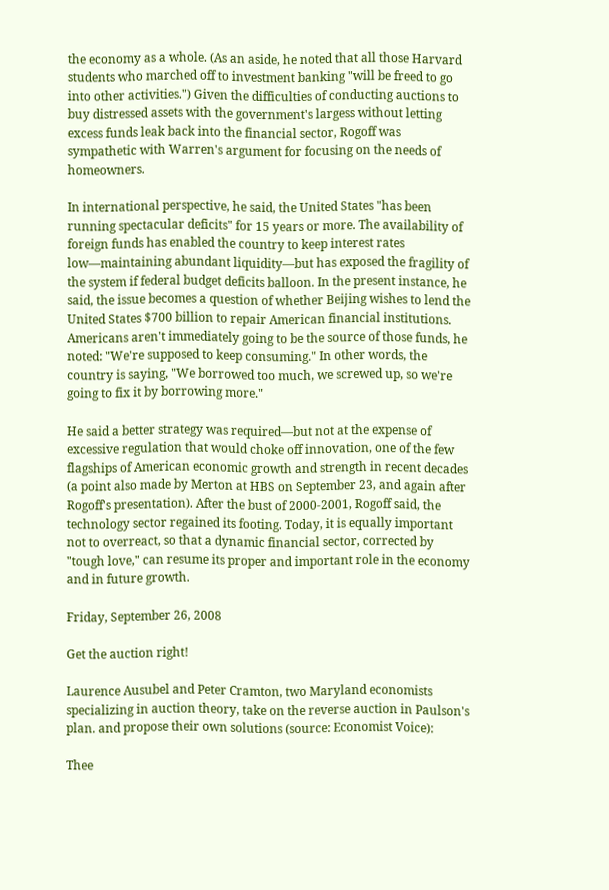the economy as a whole. (As an aside, he noted that all those Harvard students who marched off to investment banking "will be freed to go into other activities.") Given the difficulties of conducting auctions to buy distressed assets with the government's largess without letting excess funds leak back into the financial sector, Rogoff was sympathetic with Warren's argument for focusing on the needs of homeowners.

In international perspective, he said, the United States "has been running spectacular deficits" for 15 years or more. The availability of foreign funds has enabled the country to keep interest rates low—maintaining abundant liquidity—but has exposed the fragility of the system if federal budget deficits balloon. In the present instance, he said, the issue becomes a question of whether Beijing wishes to lend the United States $700 billion to repair American financial institutions. Americans aren't immediately going to be the source of those funds, he noted: "We're supposed to keep consuming." In other words, the country is saying, "We borrowed too much, we screwed up, so we're going to fix it by borrowing more."

He said a better strategy was required—but not at the expense of excessive regulation that would choke off innovation, one of the few flagships of American economic growth and strength in recent decades (a point also made by Merton at HBS on September 23, and again after Rogoff's presentation). After the bust of 2000-2001, Rogoff said, the technology sector regained its footing. Today, it is equally important not to overreact, so that a dynamic financial sector, corrected by "tough love," can resume its proper and important role in the economy and in future growth.

Friday, September 26, 2008

Get the auction right!

Laurence Ausubel and Peter Cramton, two Maryland economists specializing in auction theory, take on the reverse auction in Paulson's plan. and propose their own solutions (source: Economist Voice):

Thee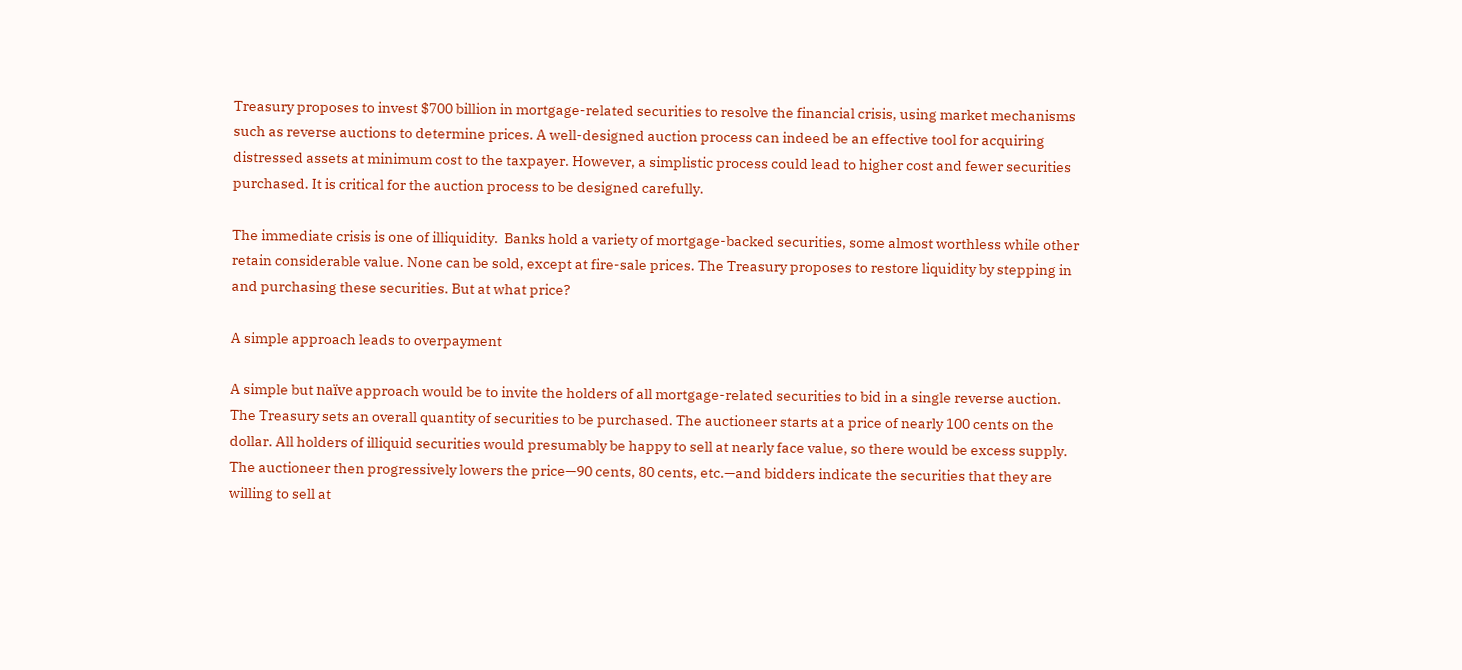Treasury proposes to invest $700 billion in mortgage-related securities to resolve the financial crisis, using market mechanisms such as reverse auctions to determine prices. A well-designed auction process can indeed be an effective tool for acquiring distressed assets at minimum cost to the taxpayer. However, a simplistic process could lead to higher cost and fewer securities purchased. It is critical for the auction process to be designed carefully.

The immediate crisis is one of illiquidity.  Banks hold a variety of mortgage-backed securities, some almost worthless while other retain considerable value. None can be sold, except at fire-sale prices. The Treasury proposes to restore liquidity by stepping in and purchasing these securities. But at what price?

A simple approach leads to overpayment

A simple but naïve approach would be to invite the holders of all mortgage-related securities to bid in a single reverse auction.  The Treasury sets an overall quantity of securities to be purchased. The auctioneer starts at a price of nearly 100 cents on the dollar. All holders of illiquid securities would presumably be happy to sell at nearly face value, so there would be excess supply. The auctioneer then progressively lowers the price—90 cents, 80 cents, etc.—and bidders indicate the securities that they are willing to sell at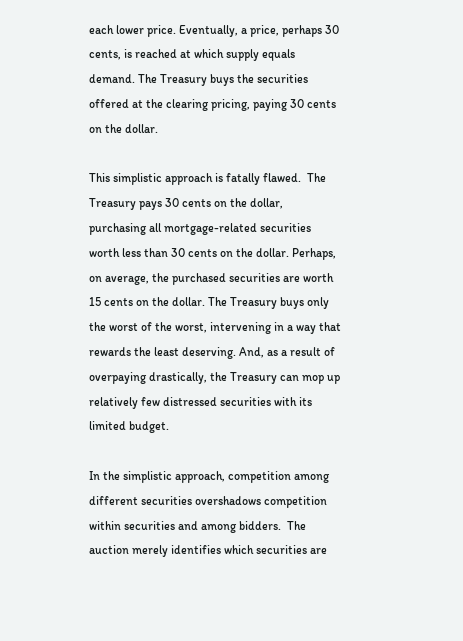each lower price. Eventually, a price, perhaps 30 cents, is reached at which supply equals demand. The Treasury buys the securities offered at the clearing pricing, paying 30 cents on the dollar.

This simplistic approach is fatally flawed.  The Treasury pays 30 cents on the dollar, purchasing all mortgage-related securities worth less than 30 cents on the dollar. Perhaps, on average, the purchased securities are worth 15 cents on the dollar. The Treasury buys only the worst of the worst, intervening in a way that rewards the least deserving. And, as a result of overpaying drastically, the Treasury can mop up relatively few distressed securities with its limited budget.

In the simplistic approach, competition among different securities overshadows competition within securities and among bidders.  The auction merely identifies which securities are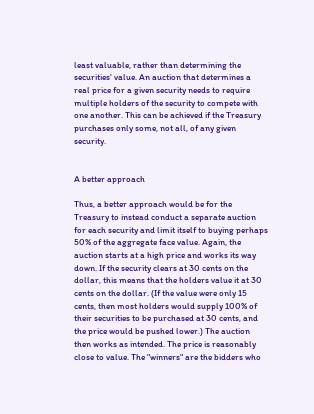least valuable, rather than determining the securities' value. An auction that determines a real price for a given security needs to require multiple holders of the security to compete with one another. This can be achieved if the Treasury purchases only some, not all, of any given security.


A better approach

Thus, a better approach would be for the Treasury to instead conduct a separate auction for each security and limit itself to buying perhaps 50% of the aggregate face value. Again, the auction starts at a high price and works its way down. If the security clears at 30 cents on the dollar, this means that the holders value it at 30 cents on the dollar. (If the value were only 15 cents, then most holders would supply 100% of their securities to be purchased at 30 cents, and the price would be pushed lower.) The auction then works as intended. The price is reasonably close to value. The "winners" are the bidders who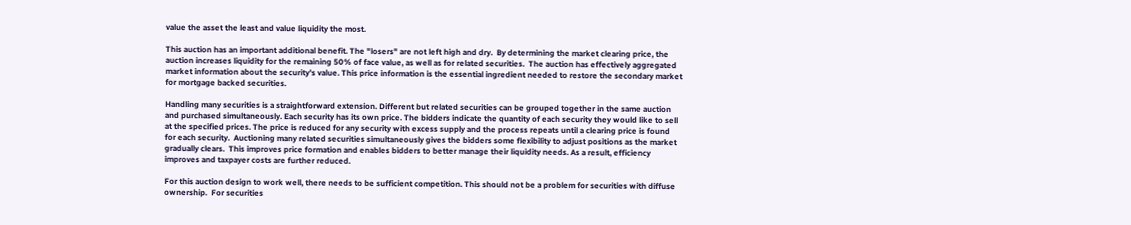value the asset the least and value liquidity the most.

This auction has an important additional benefit. The "losers" are not left high and dry.  By determining the market clearing price, the auction increases liquidity for the remaining 50% of face value, as well as for related securities.  The auction has effectively aggregated market information about the security's value. This price information is the essential ingredient needed to restore the secondary market for mortgage backed securities.

Handling many securities is a straightforward extension. Different but related securities can be grouped together in the same auction and purchased simultaneously. Each security has its own price. The bidders indicate the quantity of each security they would like to sell at the specified prices. The price is reduced for any security with excess supply and the process repeats until a clearing price is found for each security.  Auctioning many related securities simultaneously gives the bidders some flexibility to adjust positions as the market gradually clears.  This improves price formation and enables bidders to better manage their liquidity needs. As a result, efficiency improves and taxpayer costs are further reduced.

For this auction design to work well, there needs to be sufficient competition. This should not be a problem for securities with diffuse ownership.  For securities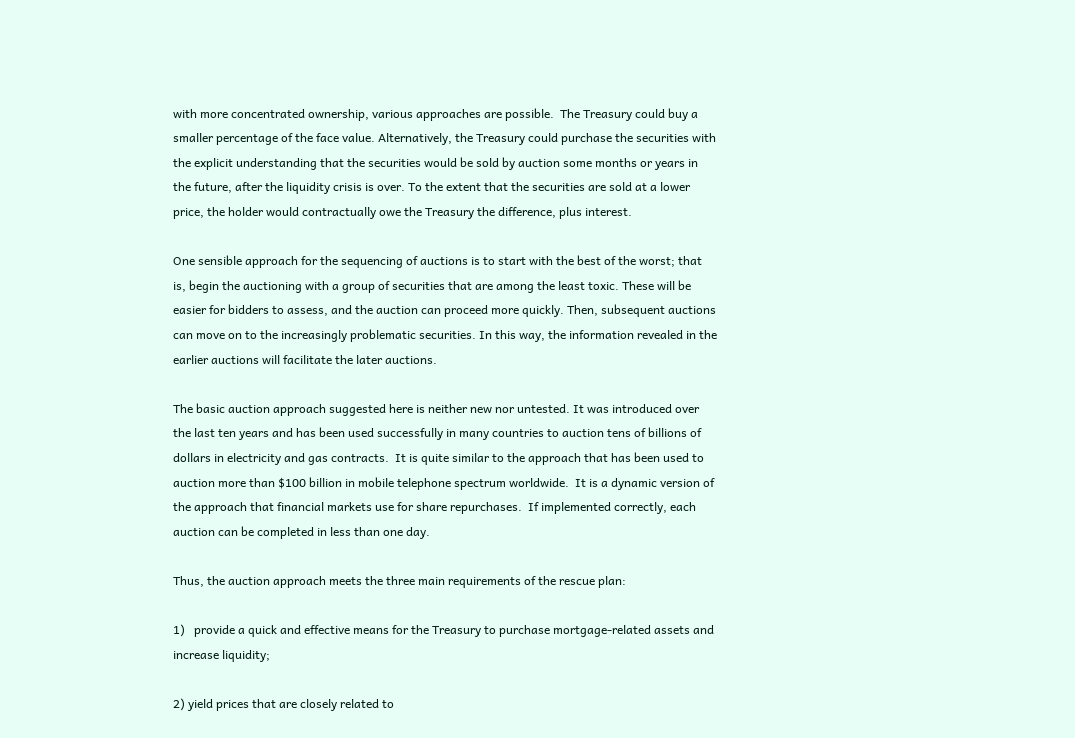with more concentrated ownership, various approaches are possible.  The Treasury could buy a smaller percentage of the face value. Alternatively, the Treasury could purchase the securities with the explicit understanding that the securities would be sold by auction some months or years in the future, after the liquidity crisis is over. To the extent that the securities are sold at a lower price, the holder would contractually owe the Treasury the difference, plus interest.

One sensible approach for the sequencing of auctions is to start with the best of the worst; that is, begin the auctioning with a group of securities that are among the least toxic. These will be easier for bidders to assess, and the auction can proceed more quickly. Then, subsequent auctions can move on to the increasingly problematic securities. In this way, the information revealed in the earlier auctions will facilitate the later auctions.

The basic auction approach suggested here is neither new nor untested. It was introduced over the last ten years and has been used successfully in many countries to auction tens of billions of dollars in electricity and gas contracts.  It is quite similar to the approach that has been used to auction more than $100 billion in mobile telephone spectrum worldwide.  It is a dynamic version of the approach that financial markets use for share repurchases.  If implemented correctly, each auction can be completed in less than one day.

Thus, the auction approach meets the three main requirements of the rescue plan:

1)   provide a quick and effective means for the Treasury to purchase mortgage-related assets and increase liquidity;

2) yield prices that are closely related to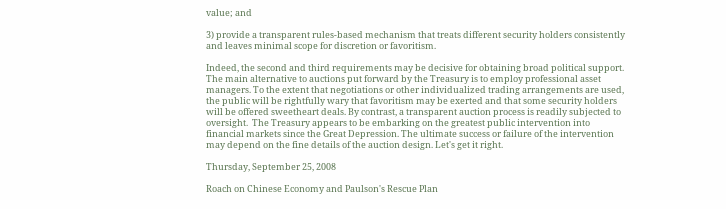value; and

3) provide a transparent rules-based mechanism that treats different security holders consistently and leaves minimal scope for discretion or favoritism.

Indeed, the second and third requirements may be decisive for obtaining broad political support. The main alternative to auctions put forward by the Treasury is to employ professional asset managers. To the extent that negotiations or other individualized trading arrangements are used, the public will be rightfully wary that favoritism may be exerted and that some security holders will be offered sweetheart deals. By contrast, a transparent auction process is readily subjected to oversight.  The Treasury appears to be embarking on the greatest public intervention into financial markets since the Great Depression. The ultimate success or failure of the intervention may depend on the fine details of the auction design. Let's get it right.

Thursday, September 25, 2008

Roach on Chinese Economy and Paulson's Rescue Plan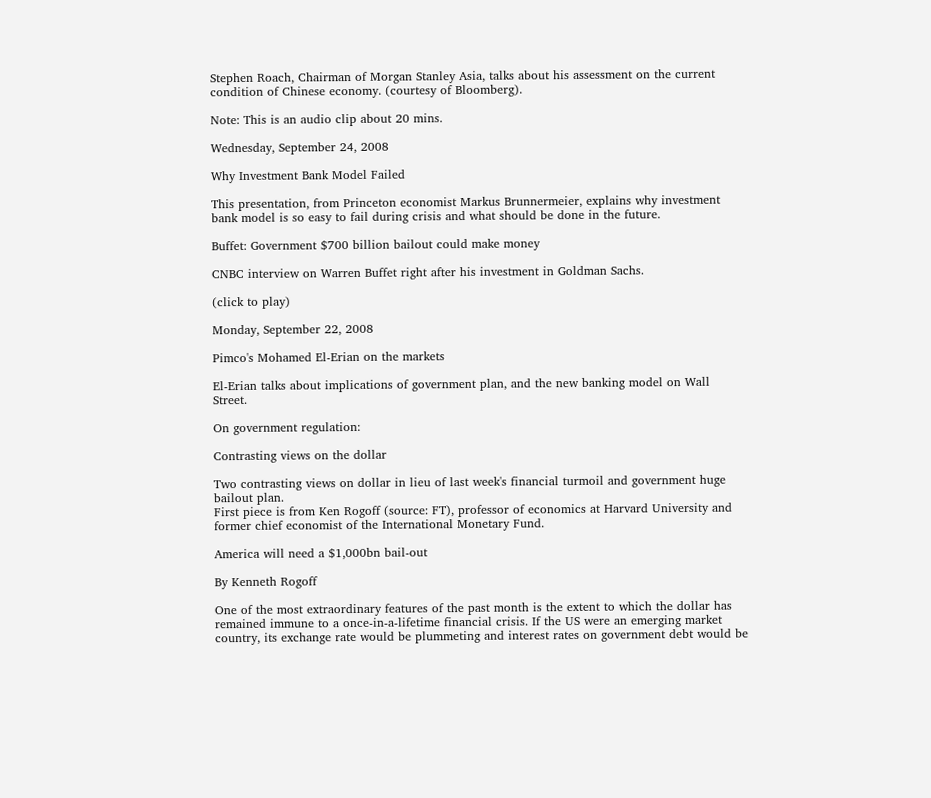Stephen Roach, Chairman of Morgan Stanley Asia, talks about his assessment on the current condition of Chinese economy. (courtesy of Bloomberg).

Note: This is an audio clip about 20 mins.

Wednesday, September 24, 2008

Why Investment Bank Model Failed

This presentation, from Princeton economist Markus Brunnermeier, explains why investment bank model is so easy to fail during crisis and what should be done in the future.

Buffet: Government $700 billion bailout could make money

CNBC interview on Warren Buffet right after his investment in Goldman Sachs.

(click to play)

Monday, September 22, 2008

Pimco's Mohamed El-Erian on the markets

El-Erian talks about implications of government plan, and the new banking model on Wall Street.

On government regulation:

Contrasting views on the dollar

Two contrasting views on dollar in lieu of last week's financial turmoil and government huge bailout plan.
First piece is from Ken Rogoff (source: FT), professor of economics at Harvard University and former chief economist of the International Monetary Fund.

America will need a $1,000bn bail-out

By Kenneth Rogoff

One of the most extraordinary features of the past month is the extent to which the dollar has remained immune to a once-in-a-lifetime financial crisis. If the US were an emerging market country, its exchange rate would be plummeting and interest rates on government debt would be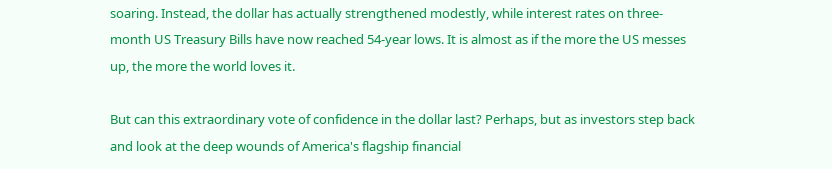soaring. Instead, the dollar has actually strengthened modestly, while interest rates on three- month US Treasury Bills have now reached 54-year lows. It is almost as if the more the US messes up, the more the world loves it.

But can this extraordinary vote of confidence in the dollar last? Perhaps, but as investors step back and look at the deep wounds of America's flagship financial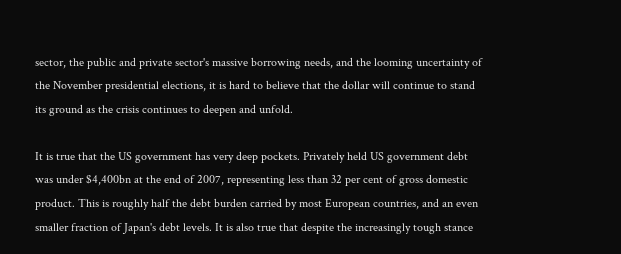sector, the public and private sector's massive borrowing needs, and the looming uncertainty of the November presidential elections, it is hard to believe that the dollar will continue to stand its ground as the crisis continues to deepen and unfold.

It is true that the US government has very deep pockets. Privately held US government debt was under $4,400bn at the end of 2007, representing less than 32 per cent of gross domestic product. This is roughly half the debt burden carried by most European countries, and an even smaller fraction of Japan's debt levels. It is also true that despite the increasingly tough stance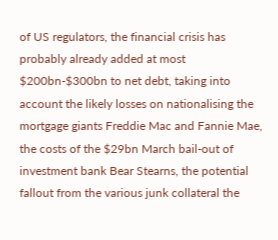of US regulators, the financial crisis has probably already added at most $200bn-$300bn to net debt, taking into account the likely losses on nationalising the mortgage giants Freddie Mac and Fannie Mae, the costs of the $29bn March bail-out of investment bank Bear Stearns, the potential fallout from the various junk collateral the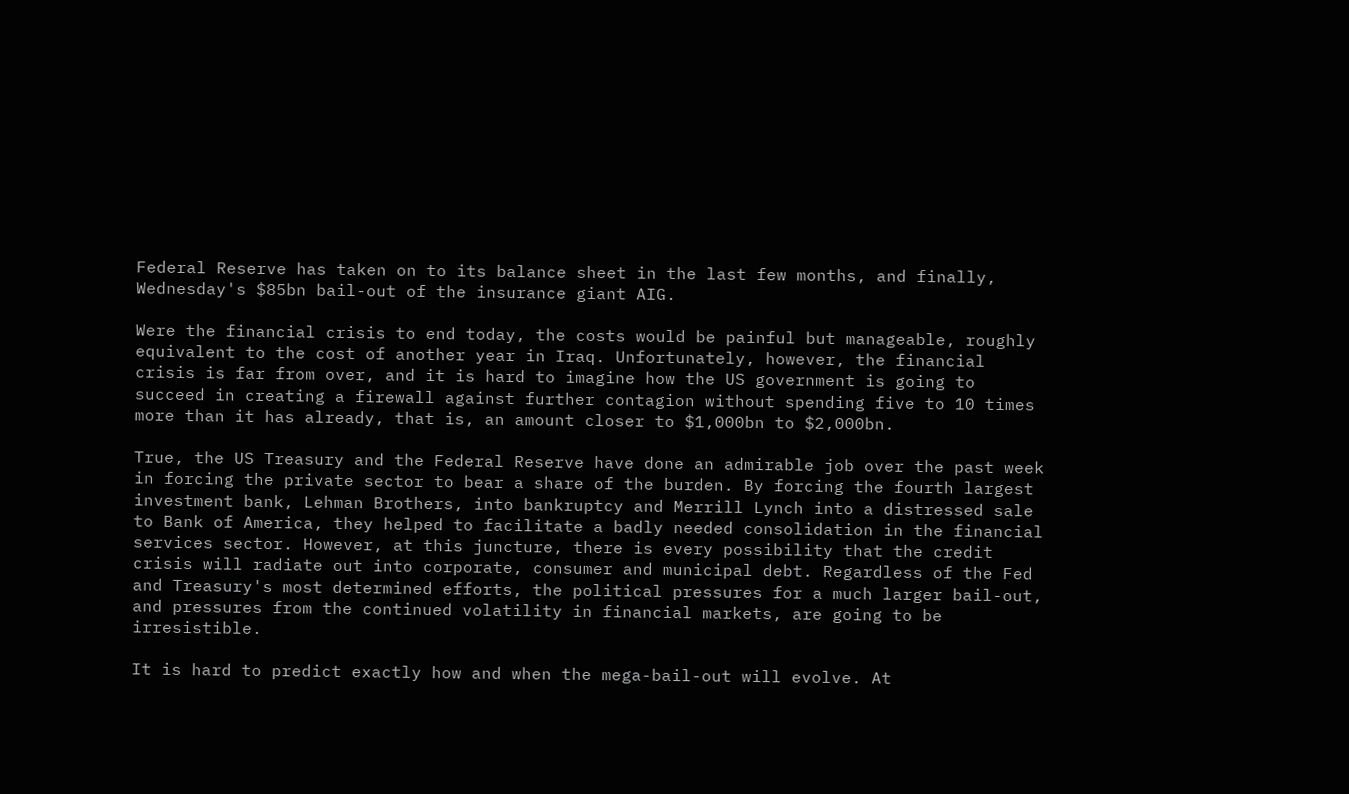Federal Reserve has taken on to its balance sheet in the last few months, and finally, Wednesday's $85bn bail-out of the insurance giant AIG.

Were the financial crisis to end today, the costs would be painful but manageable, roughly equivalent to the cost of another year in Iraq. Unfortunately, however, the financial crisis is far from over, and it is hard to imagine how the US government is going to succeed in creating a firewall against further contagion without spending five to 10 times more than it has already, that is, an amount closer to $1,000bn to $2,000bn.

True, the US Treasury and the Federal Reserve have done an admirable job over the past week in forcing the private sector to bear a share of the burden. By forcing the fourth largest investment bank, Lehman Brothers, into bankruptcy and Merrill Lynch into a distressed sale to Bank of America, they helped to facilitate a badly needed consolidation in the financial services sector. However, at this juncture, there is every possibility that the credit crisis will radiate out into corporate, consumer and municipal debt. Regardless of the Fed and Treasury's most determined efforts, the political pressures for a much larger bail-out, and pressures from the continued volatility in financial markets, are going to be irresistible.

It is hard to predict exactly how and when the mega-bail-out will evolve. At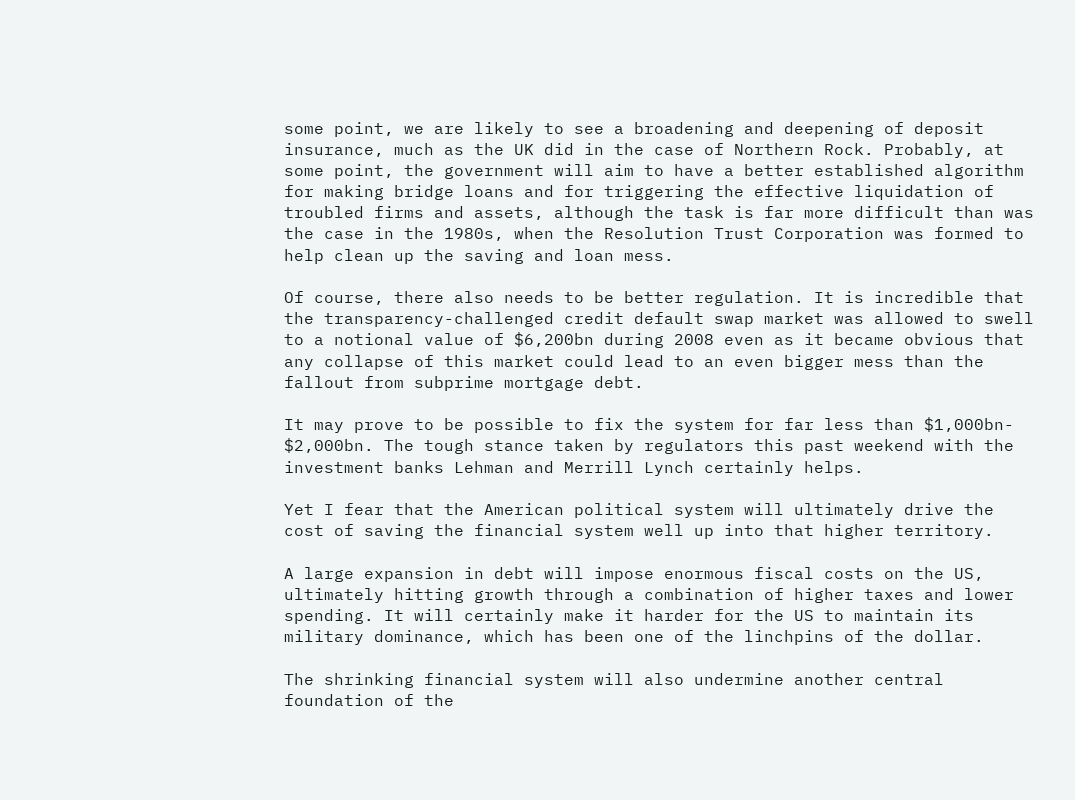some point, we are likely to see a broadening and deepening of deposit insurance, much as the UK did in the case of Northern Rock. Probably, at some point, the government will aim to have a better established algorithm for making bridge loans and for triggering the effective liquidation of troubled firms and assets, although the task is far more difficult than was the case in the 1980s, when the Resolution Trust Corporation was formed to help clean up the saving and loan mess.

Of course, there also needs to be better regulation. It is incredible that the transparency-challenged credit default swap market was allowed to swell to a notional value of $6,200bn during 2008 even as it became obvious that any collapse of this market could lead to an even bigger mess than the fallout from subprime mortgage debt.

It may prove to be possible to fix the system for far less than $1,000bn- $2,000bn. The tough stance taken by regulators this past weekend with the investment banks Lehman and Merrill Lynch certainly helps.

Yet I fear that the American political system will ultimately drive the cost of saving the financial system well up into that higher territory.

A large expansion in debt will impose enormous fiscal costs on the US, ultimately hitting growth through a combination of higher taxes and lower spending. It will certainly make it harder for the US to maintain its military dominance, which has been one of the linchpins of the dollar.

The shrinking financial system will also undermine another central foundation of the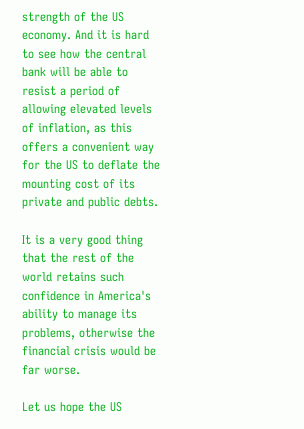strength of the US economy. And it is hard to see how the central bank will be able to resist a period of allowing elevated levels of inflation, as this offers a convenient way for the US to deflate the mounting cost of its private and public debts.

It is a very good thing that the rest of the world retains such confidence in America's ability to manage its problems, otherwise the financial crisis would be far worse.

Let us hope the US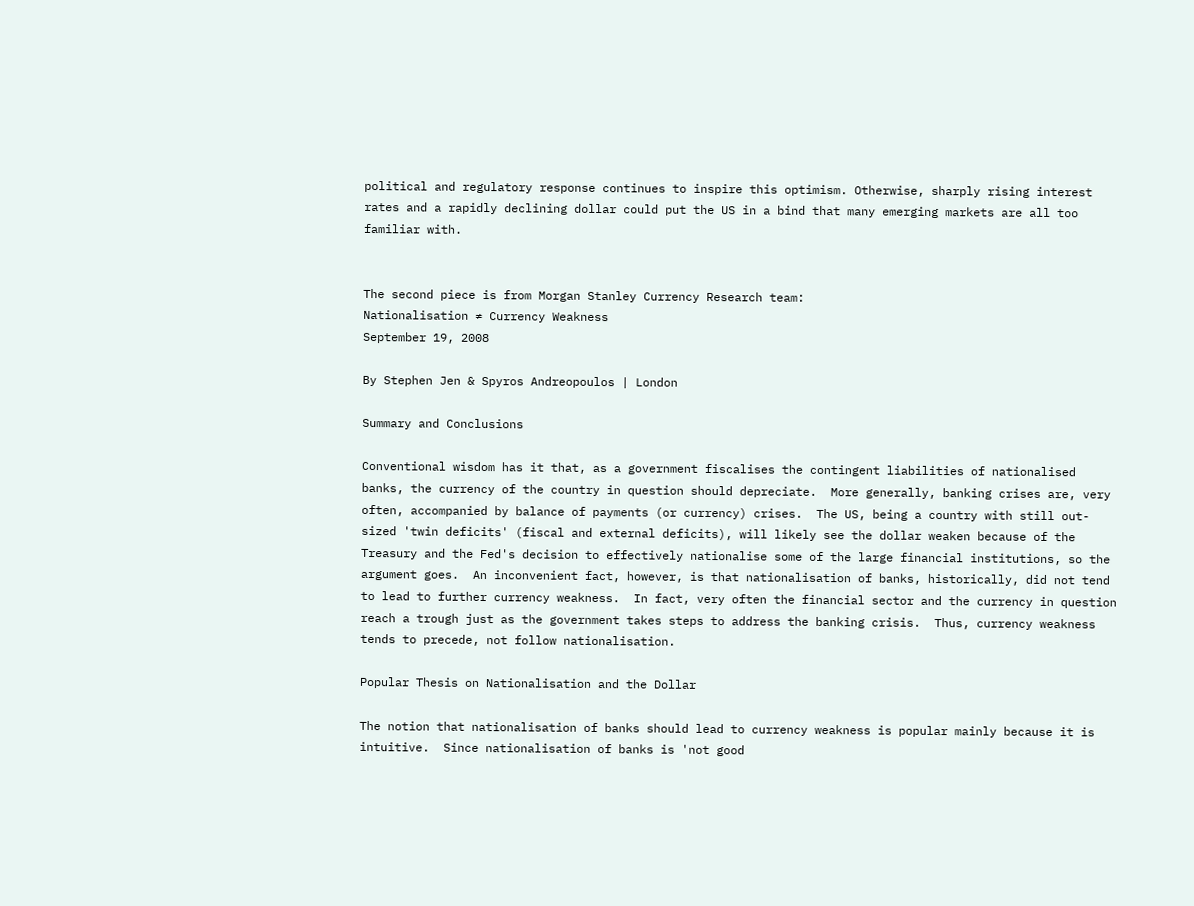political and regulatory response continues to inspire this optimism. Otherwise, sharply rising interest rates and a rapidly declining dollar could put the US in a bind that many emerging markets are all too familiar with.


The second piece is from Morgan Stanley Currency Research team:
Nationalisation ≠ Currency Weakness
September 19, 2008

By Stephen Jen & Spyros Andreopoulos | London

Summary and Conclusions

Conventional wisdom has it that, as a government fiscalises the contingent liabilities of nationalised banks, the currency of the country in question should depreciate.  More generally, banking crises are, very often, accompanied by balance of payments (or currency) crises.  The US, being a country with still out-sized 'twin deficits' (fiscal and external deficits), will likely see the dollar weaken because of the Treasury and the Fed's decision to effectively nationalise some of the large financial institutions, so the argument goes.  An inconvenient fact, however, is that nationalisation of banks, historically, did not tend to lead to further currency weakness.  In fact, very often the financial sector and the currency in question reach a trough just as the government takes steps to address the banking crisis.  Thus, currency weakness tends to precede, not follow nationalisation.

Popular Thesis on Nationalisation and the Dollar

The notion that nationalisation of banks should lead to currency weakness is popular mainly because it is intuitive.  Since nationalisation of banks is 'not good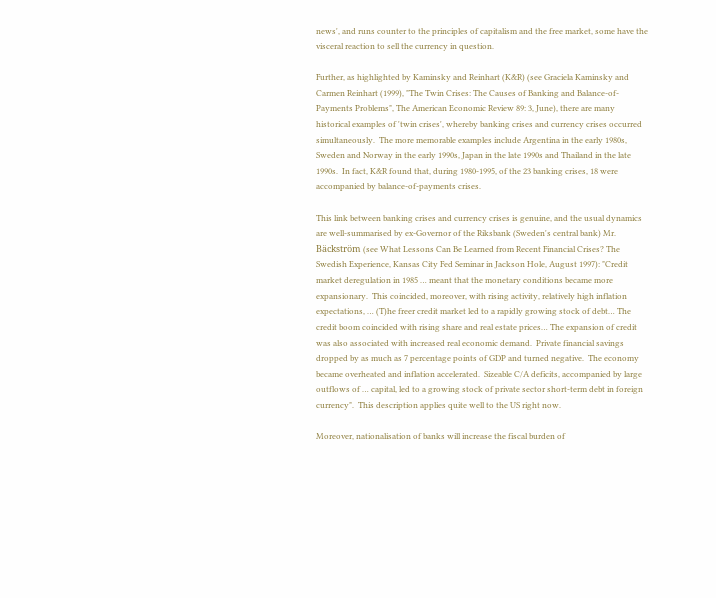news', and runs counter to the principles of capitalism and the free market, some have the visceral reaction to sell the currency in question.

Further, as highlighted by Kaminsky and Reinhart (K&R) (see Graciela Kaminsky and Carmen Reinhart (1999), "The Twin Crises: The Causes of Banking and Balance-of-Payments Problems", The American Economic Review 89: 3, June), there are many historical examples of 'twin crises', whereby banking crises and currency crises occurred simultaneously.  The more memorable examples include Argentina in the early 1980s, Sweden and Norway in the early 1990s, Japan in the late 1990s and Thailand in the late 1990s.  In fact, K&R found that, during 1980-1995, of the 23 banking crises, 18 were accompanied by balance-of-payments crises.

This link between banking crises and currency crises is genuine, and the usual dynamics are well-summarised by ex-Governor of the Riksbank (Sweden's central bank) Mr. Bäckström (see What Lessons Can Be Learned from Recent Financial Crises? The Swedish Experience, Kansas City Fed Seminar in Jackson Hole, August 1997): "Credit market deregulation in 1985 … meant that the monetary conditions became more expansionary.  This coincided, moreover, with rising activity, relatively high inflation expectations, … (T)he freer credit market led to a rapidly growing stock of debt… The credit boom coincided with rising share and real estate prices… The expansion of credit was also associated with increased real economic demand.  Private financial savings dropped by as much as 7 percentage points of GDP and turned negative.  The economy became overheated and inflation accelerated.  Sizeable C/A deficits, accompanied by large outflows of … capital, led to a growing stock of private sector short-term debt in foreign currency".  This description applies quite well to the US right now.

Moreover, nationalisation of banks will increase the fiscal burden of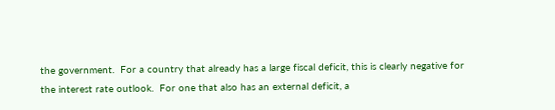the government.  For a country that already has a large fiscal deficit, this is clearly negative for the interest rate outlook.  For one that also has an external deficit, a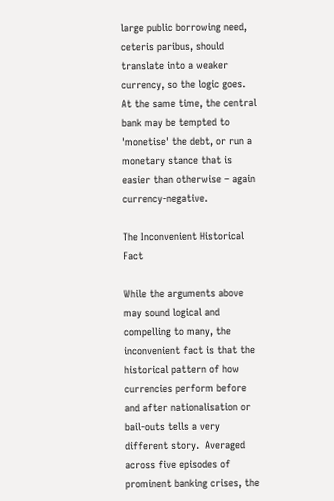large public borrowing need, ceteris paribus, should translate into a weaker currency, so the logic goes.  At the same time, the central bank may be tempted to 'monetise' the debt, or run a monetary stance that is easier than otherwise – again currency-negative.

The Inconvenient Historical Fact

While the arguments above may sound logical and compelling to many, the inconvenient fact is that the historical pattern of how currencies perform before and after nationalisation or bail-outs tells a very different story.  Averaged across five episodes of prominent banking crises, the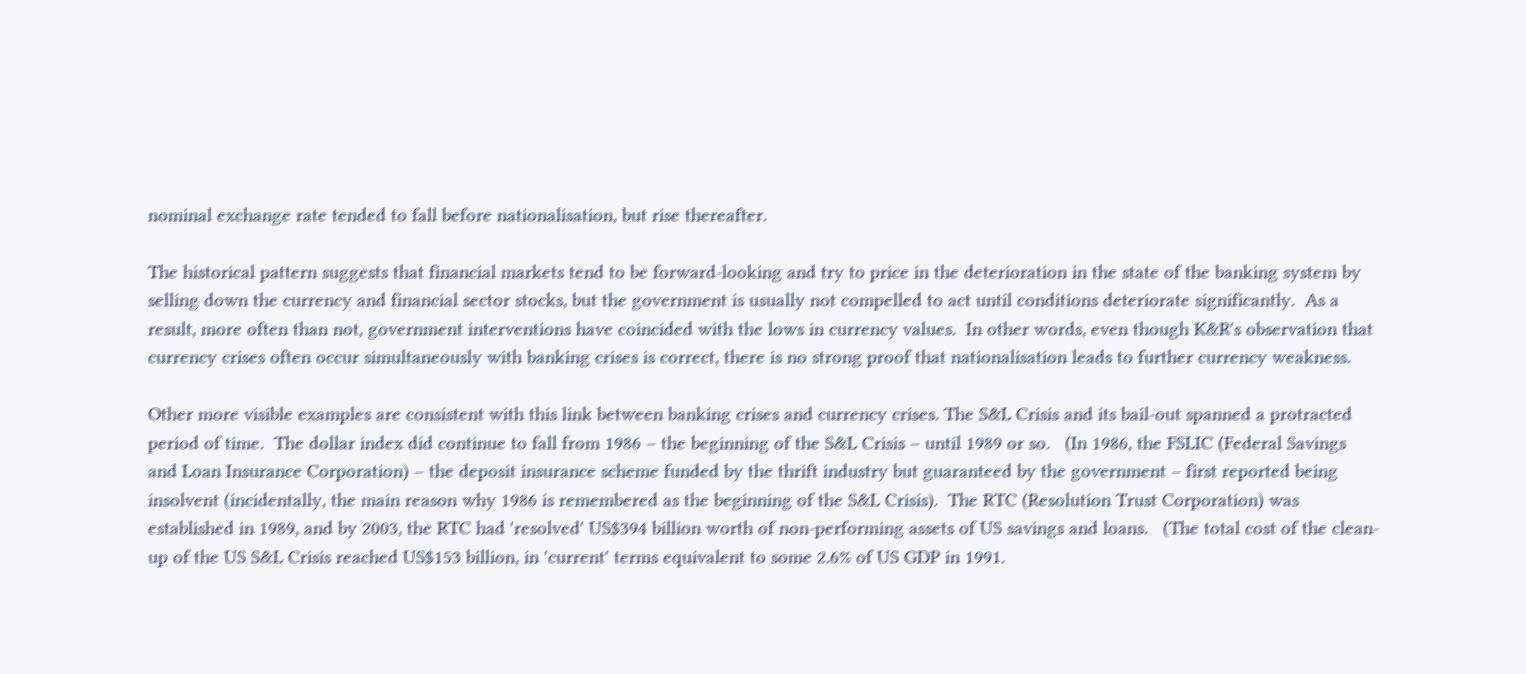nominal exchange rate tended to fall before nationalisation, but rise thereafter.

The historical pattern suggests that financial markets tend to be forward-looking and try to price in the deterioration in the state of the banking system by selling down the currency and financial sector stocks, but the government is usually not compelled to act until conditions deteriorate significantly.  As a result, more often than not, government interventions have coincided with the lows in currency values.  In other words, even though K&R's observation that currency crises often occur simultaneously with banking crises is correct, there is no strong proof that nationalisation leads to further currency weakness.

Other more visible examples are consistent with this link between banking crises and currency crises. The S&L Crisis and its bail-out spanned a protracted period of time.  The dollar index did continue to fall from 1986 – the beginning of the S&L Crisis – until 1989 or so.   (In 1986, the FSLIC (Federal Savings and Loan Insurance Corporation) – the deposit insurance scheme funded by the thrift industry but guaranteed by the government – first reported being insolvent (incidentally, the main reason why 1986 is remembered as the beginning of the S&L Crisis).  The RTC (Resolution Trust Corporation) was established in 1989, and by 2003, the RTC had 'resolved' US$394 billion worth of non-performing assets of US savings and loans.   (The total cost of the clean-up of the US S&L Crisis reached US$153 billion, in 'current' terms equivalent to some 2.6% of US GDP in 1991.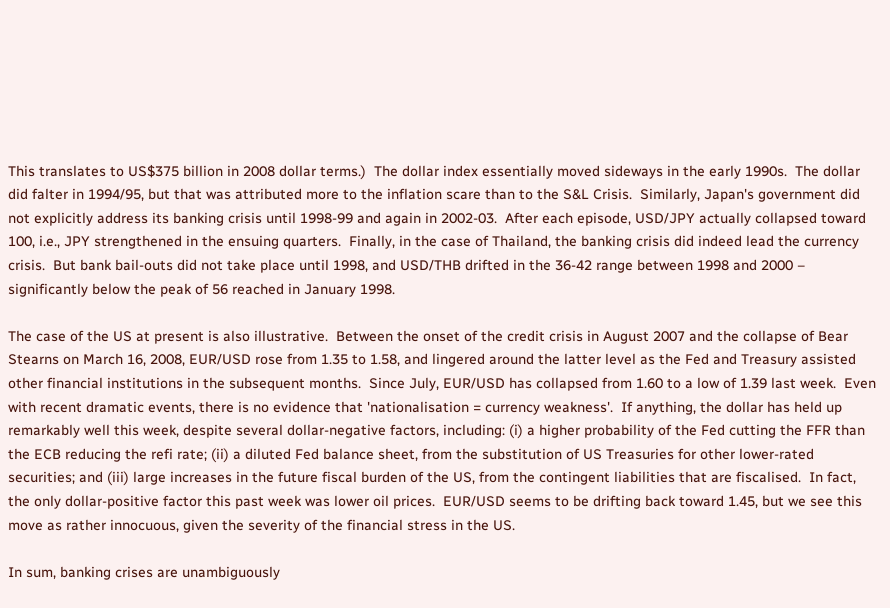This translates to US$375 billion in 2008 dollar terms.)  The dollar index essentially moved sideways in the early 1990s.  The dollar did falter in 1994/95, but that was attributed more to the inflation scare than to the S&L Crisis.  Similarly, Japan's government did not explicitly address its banking crisis until 1998-99 and again in 2002-03.  After each episode, USD/JPY actually collapsed toward 100, i.e., JPY strengthened in the ensuing quarters.  Finally, in the case of Thailand, the banking crisis did indeed lead the currency crisis.  But bank bail-outs did not take place until 1998, and USD/THB drifted in the 36-42 range between 1998 and 2000 – significantly below the peak of 56 reached in January 1998.

The case of the US at present is also illustrative.  Between the onset of the credit crisis in August 2007 and the collapse of Bear Stearns on March 16, 2008, EUR/USD rose from 1.35 to 1.58, and lingered around the latter level as the Fed and Treasury assisted other financial institutions in the subsequent months.  Since July, EUR/USD has collapsed from 1.60 to a low of 1.39 last week.  Even with recent dramatic events, there is no evidence that 'nationalisation = currency weakness'.  If anything, the dollar has held up remarkably well this week, despite several dollar-negative factors, including: (i) a higher probability of the Fed cutting the FFR than the ECB reducing the refi rate; (ii) a diluted Fed balance sheet, from the substitution of US Treasuries for other lower-rated securities; and (iii) large increases in the future fiscal burden of the US, from the contingent liabilities that are fiscalised.  In fact, the only dollar-positive factor this past week was lower oil prices.  EUR/USD seems to be drifting back toward 1.45, but we see this move as rather innocuous, given the severity of the financial stress in the US.

In sum, banking crises are unambiguously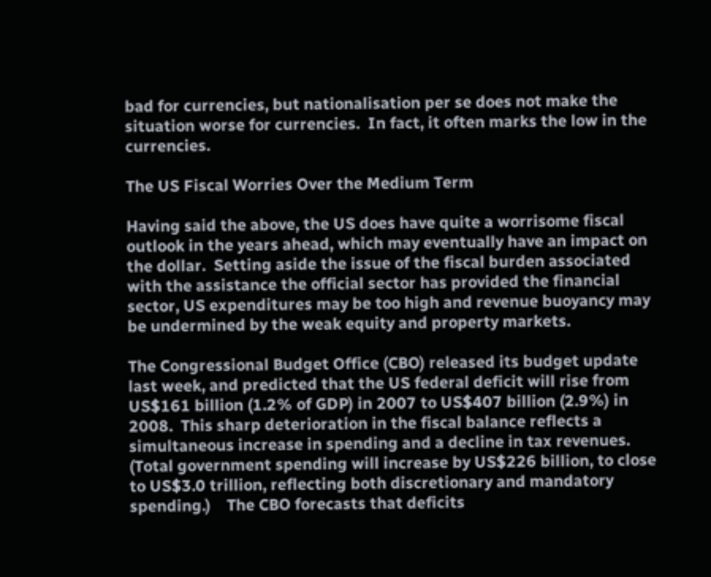bad for currencies, but nationalisation per se does not make the situation worse for currencies.  In fact, it often marks the low in the currencies.

The US Fiscal Worries Over the Medium Term

Having said the above, the US does have quite a worrisome fiscal outlook in the years ahead, which may eventually have an impact on the dollar.  Setting aside the issue of the fiscal burden associated with the assistance the official sector has provided the financial sector, US expenditures may be too high and revenue buoyancy may be undermined by the weak equity and property markets.

The Congressional Budget Office (CBO) released its budget update last week, and predicted that the US federal deficit will rise from US$161 billion (1.2% of GDP) in 2007 to US$407 billion (2.9%) in 2008.  This sharp deterioration in the fiscal balance reflects a simultaneous increase in spending and a decline in tax revenues.  (Total government spending will increase by US$226 billion, to close to US$3.0 trillion, reflecting both discretionary and mandatory spending.)    The CBO forecasts that deficits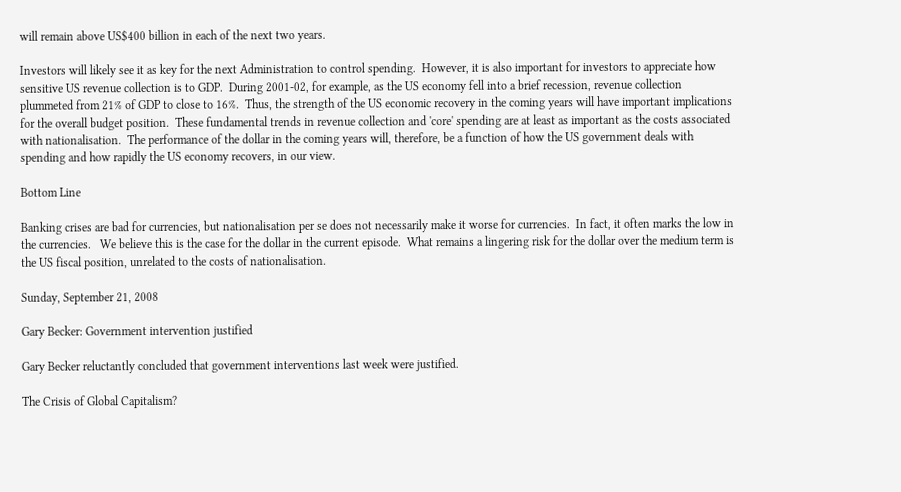will remain above US$400 billion in each of the next two years.

Investors will likely see it as key for the next Administration to control spending.  However, it is also important for investors to appreciate how sensitive US revenue collection is to GDP.  During 2001-02, for example, as the US economy fell into a brief recession, revenue collection plummeted from 21% of GDP to close to 16%.  Thus, the strength of the US economic recovery in the coming years will have important implications for the overall budget position.  These fundamental trends in revenue collection and 'core' spending are at least as important as the costs associated with nationalisation.  The performance of the dollar in the coming years will, therefore, be a function of how the US government deals with spending and how rapidly the US economy recovers, in our view.

Bottom Line

Banking crises are bad for currencies, but nationalisation per se does not necessarily make it worse for currencies.  In fact, it often marks the low in the currencies.   We believe this is the case for the dollar in the current episode.  What remains a lingering risk for the dollar over the medium term is the US fiscal position, unrelated to the costs of nationalisation.

Sunday, September 21, 2008

Gary Becker: Government intervention justified

Gary Becker reluctantly concluded that government interventions last week were justified.

The Crisis of Global Capitalism?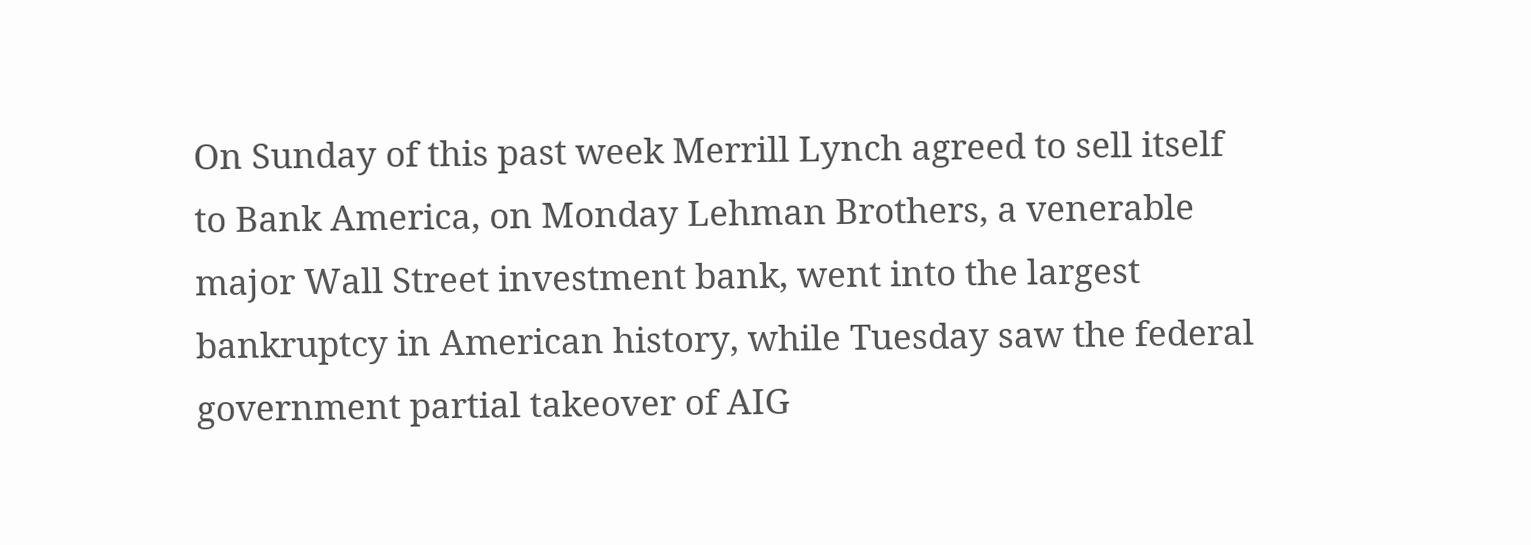On Sunday of this past week Merrill Lynch agreed to sell itself to Bank America, on Monday Lehman Brothers, a venerable major Wall Street investment bank, went into the largest bankruptcy in American history, while Tuesday saw the federal government partial takeover of AIG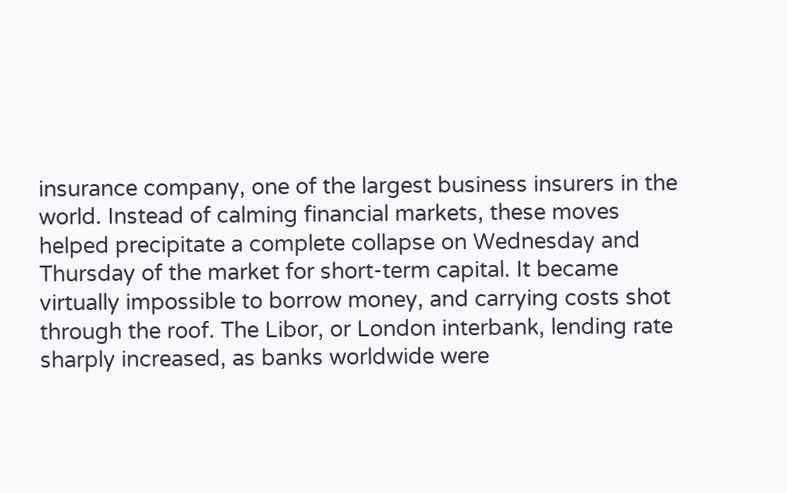insurance company, one of the largest business insurers in the world. Instead of calming financial markets, these moves helped precipitate a complete collapse on Wednesday and Thursday of the market for short-term capital. It became virtually impossible to borrow money, and carrying costs shot through the roof. The Libor, or London interbank, lending rate sharply increased, as banks worldwide were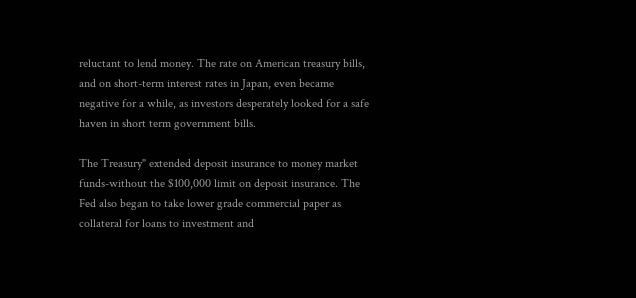reluctant to lend money. The rate on American treasury bills, and on short-term interest rates in Japan, even became negative for a while, as investors desperately looked for a safe haven in short term government bills.

The Treasury" extended deposit insurance to money market funds-without the $100,000 limit on deposit insurance. The Fed also began to take lower grade commercial paper as collateral for loans to investment and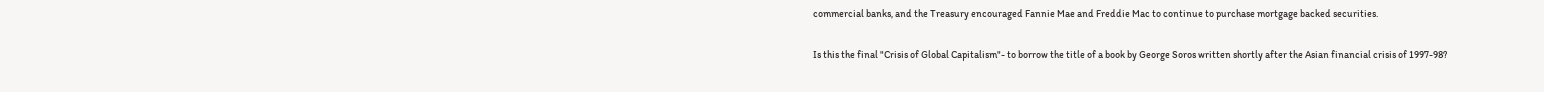commercial banks, and the Treasury encouraged Fannie Mae and Freddie Mac to continue to purchase mortgage backed securities.

Is this the final "Crisis of Global Capitalism"- to borrow the title of a book by George Soros written shortly after the Asian financial crisis of 1997-98?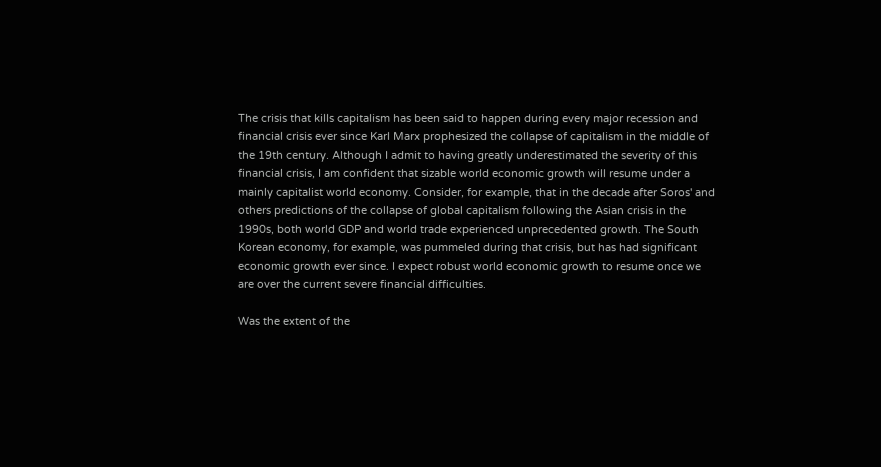The crisis that kills capitalism has been said to happen during every major recession and financial crisis ever since Karl Marx prophesized the collapse of capitalism in the middle of the 19th century. Although I admit to having greatly underestimated the severity of this financial crisis, I am confident that sizable world economic growth will resume under a mainly capitalist world economy. Consider, for example, that in the decade after Soros' and others predictions of the collapse of global capitalism following the Asian crisis in the 1990s, both world GDP and world trade experienced unprecedented growth. The South Korean economy, for example, was pummeled during that crisis, but has had significant economic growth ever since. I expect robust world economic growth to resume once we are over the current severe financial difficulties.

Was the extent of the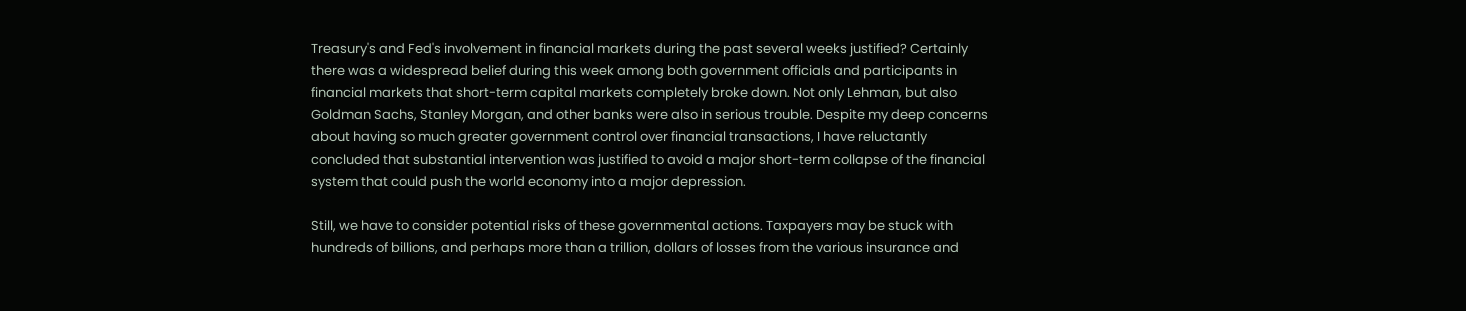Treasury's and Fed's involvement in financial markets during the past several weeks justified? Certainly there was a widespread belief during this week among both government officials and participants in financial markets that short-term capital markets completely broke down. Not only Lehman, but also Goldman Sachs, Stanley Morgan, and other banks were also in serious trouble. Despite my deep concerns about having so much greater government control over financial transactions, I have reluctantly concluded that substantial intervention was justified to avoid a major short-term collapse of the financial system that could push the world economy into a major depression.

Still, we have to consider potential risks of these governmental actions. Taxpayers may be stuck with hundreds of billions, and perhaps more than a trillion, dollars of losses from the various insurance and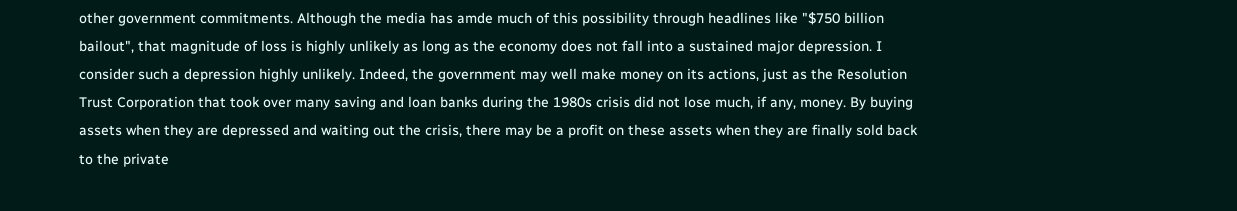other government commitments. Although the media has amde much of this possibility through headlines like "$750 billion bailout", that magnitude of loss is highly unlikely as long as the economy does not fall into a sustained major depression. I consider such a depression highly unlikely. Indeed, the government may well make money on its actions, just as the Resolution Trust Corporation that took over many saving and loan banks during the 1980s crisis did not lose much, if any, money. By buying assets when they are depressed and waiting out the crisis, there may be a profit on these assets when they are finally sold back to the private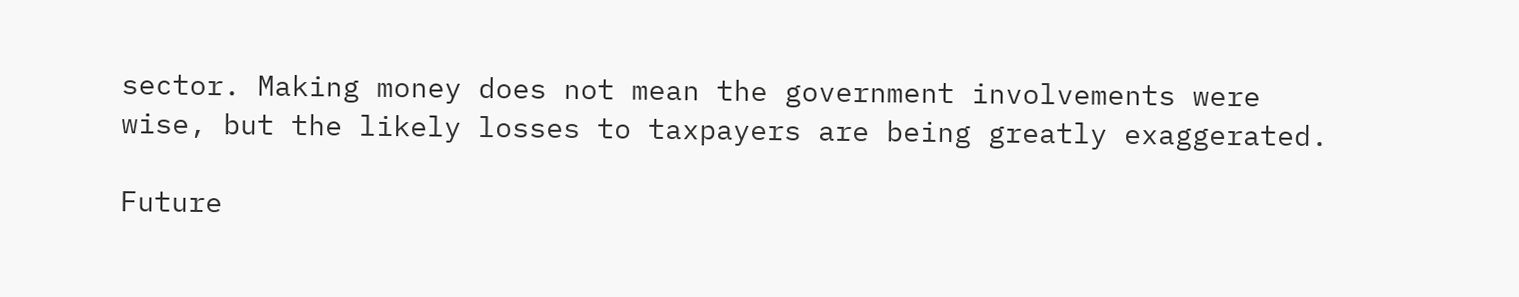sector. Making money does not mean the government involvements were wise, but the likely losses to taxpayers are being greatly exaggerated.

Future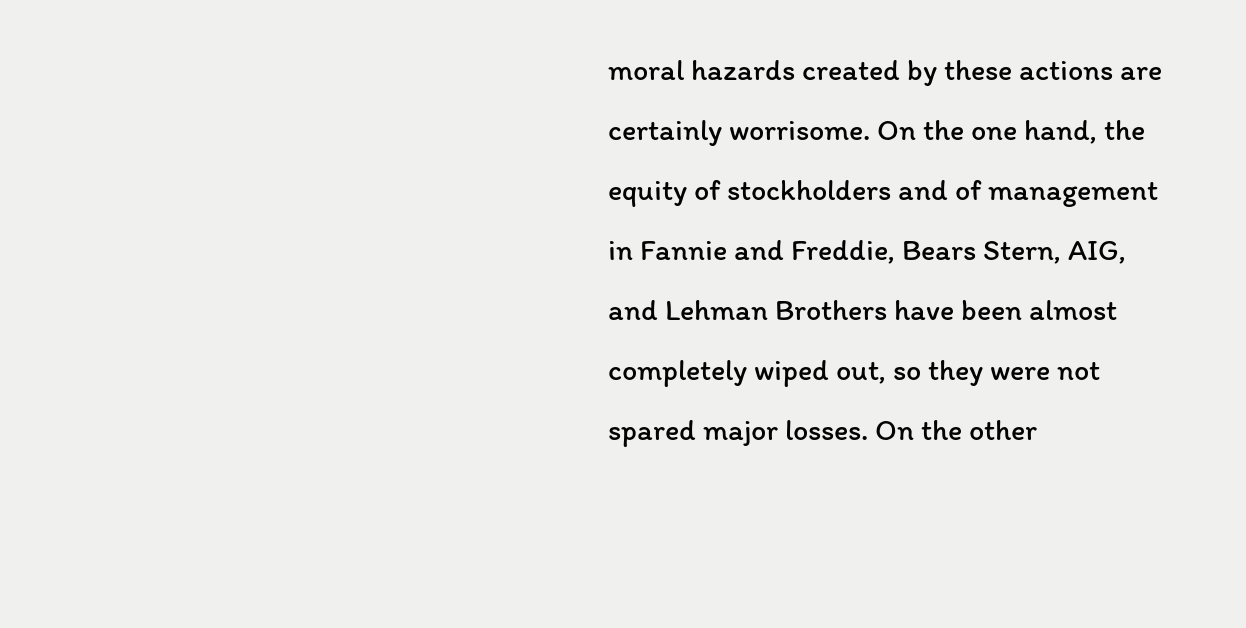moral hazards created by these actions are certainly worrisome. On the one hand, the equity of stockholders and of management in Fannie and Freddie, Bears Stern, AIG, and Lehman Brothers have been almost completely wiped out, so they were not spared major losses. On the other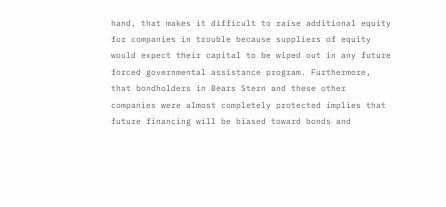hand, that makes it difficult to raise additional equity for companies in trouble because suppliers of equity would expect their capital to be wiped out in any future forced governmental assistance program. Furthermore, that bondholders in Bears Stern and these other companies were almost completely protected implies that future financing will be biased toward bonds and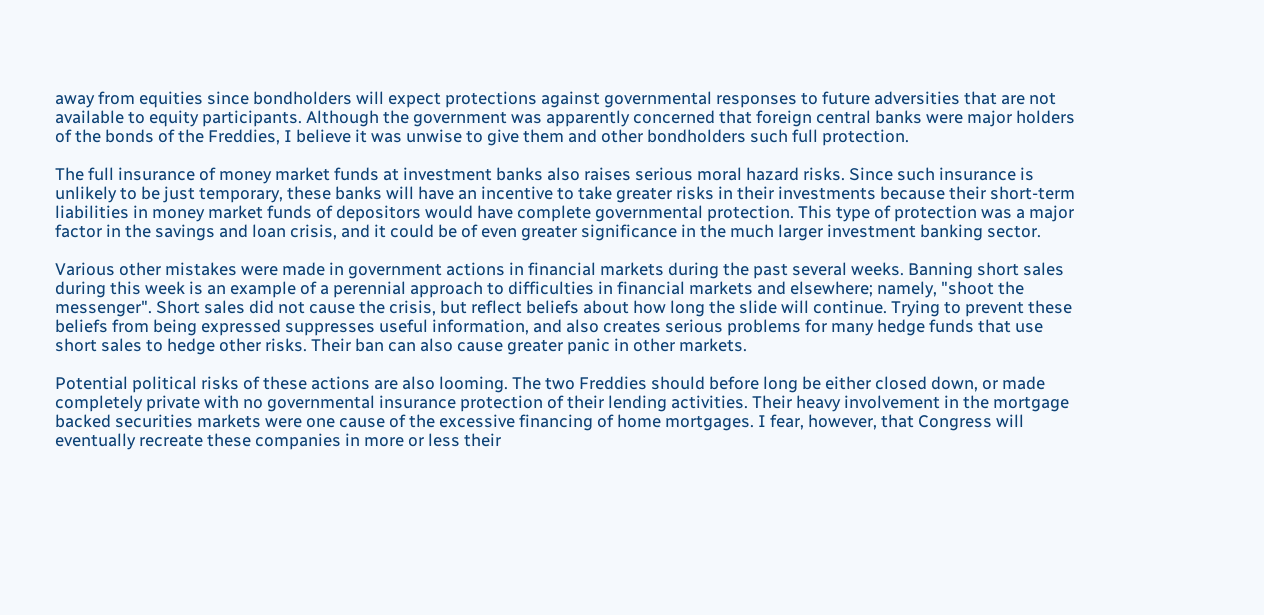away from equities since bondholders will expect protections against governmental responses to future adversities that are not available to equity participants. Although the government was apparently concerned that foreign central banks were major holders of the bonds of the Freddies, I believe it was unwise to give them and other bondholders such full protection.

The full insurance of money market funds at investment banks also raises serious moral hazard risks. Since such insurance is unlikely to be just temporary, these banks will have an incentive to take greater risks in their investments because their short-term liabilities in money market funds of depositors would have complete governmental protection. This type of protection was a major factor in the savings and loan crisis, and it could be of even greater significance in the much larger investment banking sector.

Various other mistakes were made in government actions in financial markets during the past several weeks. Banning short sales during this week is an example of a perennial approach to difficulties in financial markets and elsewhere; namely, "shoot the messenger". Short sales did not cause the crisis, but reflect beliefs about how long the slide will continue. Trying to prevent these beliefs from being expressed suppresses useful information, and also creates serious problems for many hedge funds that use short sales to hedge other risks. Their ban can also cause greater panic in other markets.

Potential political risks of these actions are also looming. The two Freddies should before long be either closed down, or made completely private with no governmental insurance protection of their lending activities. Their heavy involvement in the mortgage backed securities markets were one cause of the excessive financing of home mortgages. I fear, however, that Congress will eventually recreate these companies in more or less their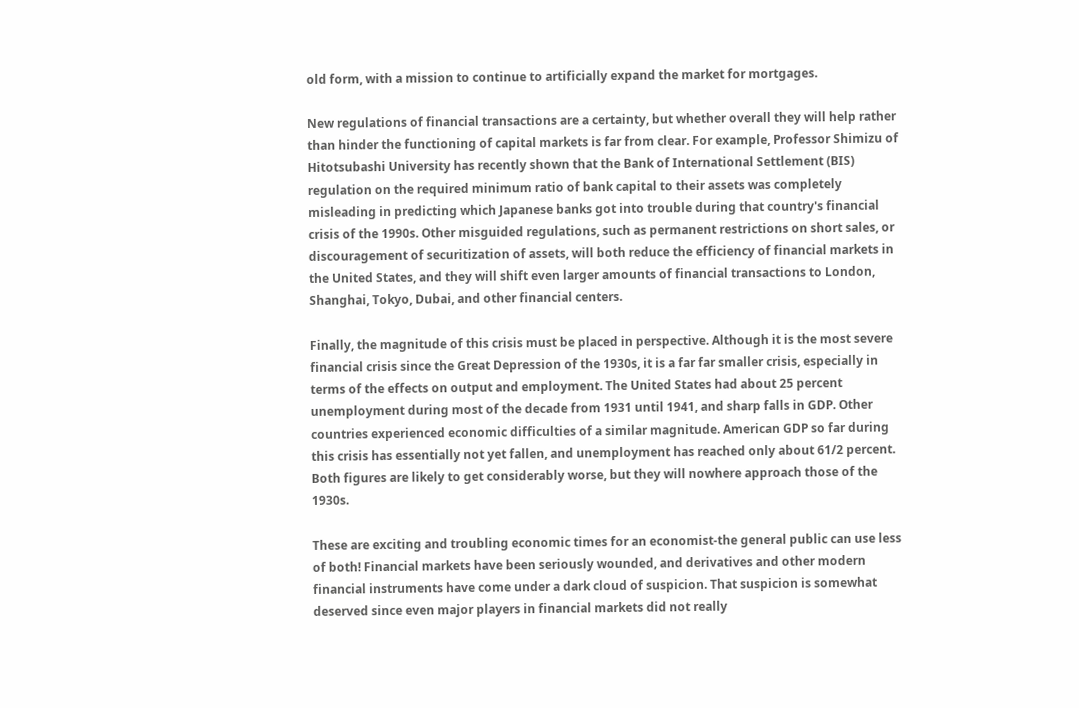old form, with a mission to continue to artificially expand the market for mortgages.

New regulations of financial transactions are a certainty, but whether overall they will help rather than hinder the functioning of capital markets is far from clear. For example, Professor Shimizu of Hitotsubashi University has recently shown that the Bank of International Settlement (BIS) regulation on the required minimum ratio of bank capital to their assets was completely misleading in predicting which Japanese banks got into trouble during that country's financial crisis of the 1990s. Other misguided regulations, such as permanent restrictions on short sales, or discouragement of securitization of assets, will both reduce the efficiency of financial markets in the United States, and they will shift even larger amounts of financial transactions to London, Shanghai, Tokyo, Dubai, and other financial centers.

Finally, the magnitude of this crisis must be placed in perspective. Although it is the most severe financial crisis since the Great Depression of the 1930s, it is a far far smaller crisis, especially in terms of the effects on output and employment. The United States had about 25 percent unemployment during most of the decade from 1931 until 1941, and sharp falls in GDP. Other countries experienced economic difficulties of a similar magnitude. American GDP so far during this crisis has essentially not yet fallen, and unemployment has reached only about 61/2 percent. Both figures are likely to get considerably worse, but they will nowhere approach those of the 1930s.

These are exciting and troubling economic times for an economist-the general public can use less of both! Financial markets have been seriously wounded, and derivatives and other modern financial instruments have come under a dark cloud of suspicion. That suspicion is somewhat deserved since even major players in financial markets did not really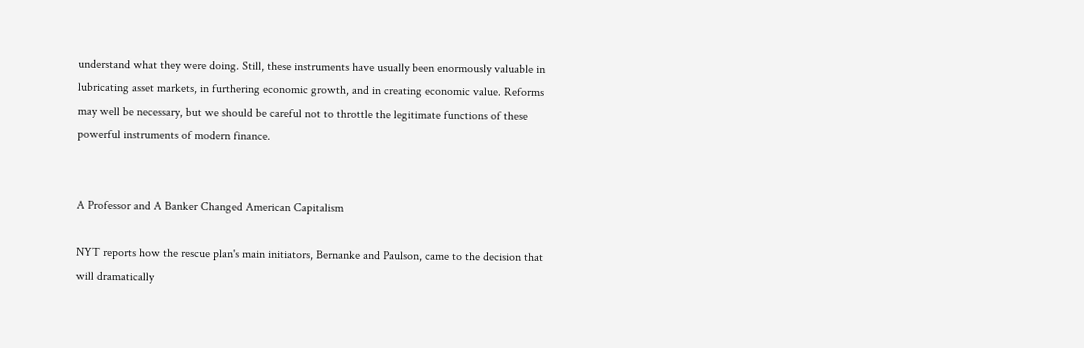understand what they were doing. Still, these instruments have usually been enormously valuable in lubricating asset markets, in furthering economic growth, and in creating economic value. Reforms may well be necessary, but we should be careful not to throttle the legitimate functions of these powerful instruments of modern finance.


A Professor and A Banker Changed American Capitalism

NYT reports how the rescue plan's main initiators, Bernanke and Paulson, came to the decision that will dramatically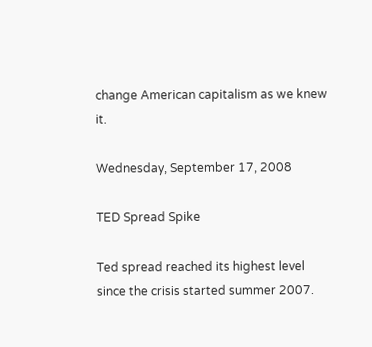change American capitalism as we knew it.

Wednesday, September 17, 2008

TED Spread Spike

Ted spread reached its highest level since the crisis started summer 2007.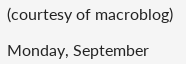(courtesy of macroblog)

Monday, September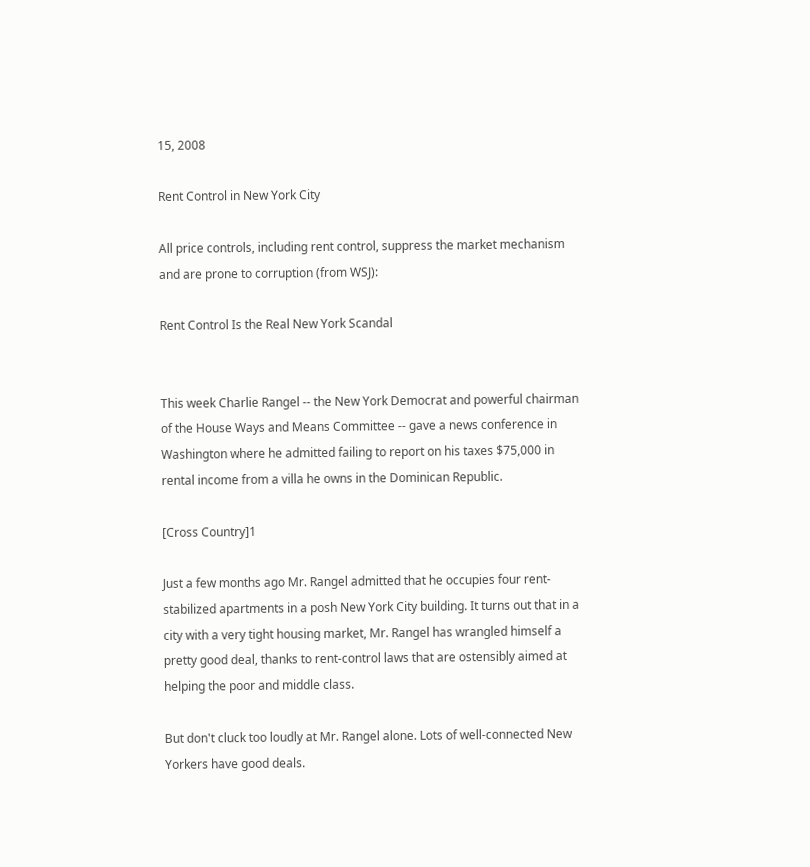15, 2008

Rent Control in New York City

All price controls, including rent control, suppress the market mechanism and are prone to corruption (from WSJ):

Rent Control Is the Real New York Scandal


This week Charlie Rangel -- the New York Democrat and powerful chairman of the House Ways and Means Committee -- gave a news conference in Washington where he admitted failing to report on his taxes $75,000 in rental income from a villa he owns in the Dominican Republic.

[Cross Country]1

Just a few months ago Mr. Rangel admitted that he occupies four rent-stabilized apartments in a posh New York City building. It turns out that in a city with a very tight housing market, Mr. Rangel has wrangled himself a pretty good deal, thanks to rent-control laws that are ostensibly aimed at helping the poor and middle class.

But don't cluck too loudly at Mr. Rangel alone. Lots of well-connected New Yorkers have good deals.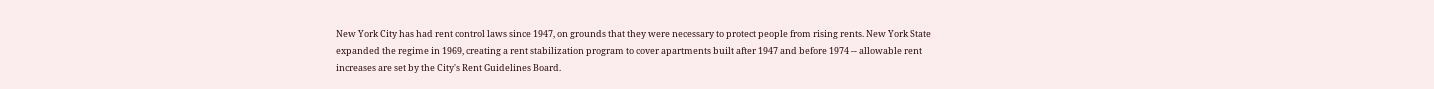New York City has had rent control laws since 1947, on grounds that they were necessary to protect people from rising rents. New York State expanded the regime in 1969, creating a rent stabilization program to cover apartments built after 1947 and before 1974 -- allowable rent increases are set by the City's Rent Guidelines Board.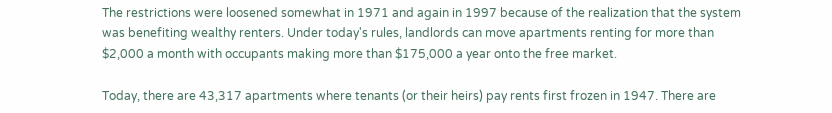The restrictions were loosened somewhat in 1971 and again in 1997 because of the realization that the system was benefiting wealthy renters. Under today's rules, landlords can move apartments renting for more than $2,000 a month with occupants making more than $175,000 a year onto the free market.

Today, there are 43,317 apartments where tenants (or their heirs) pay rents first frozen in 1947. There are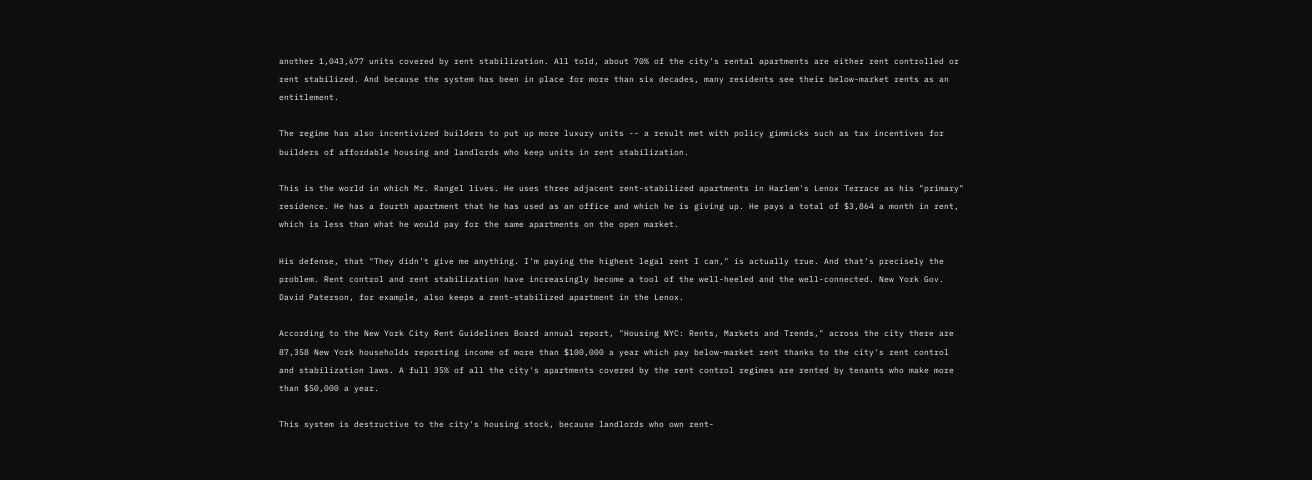another 1,043,677 units covered by rent stabilization. All told, about 70% of the city's rental apartments are either rent controlled or rent stabilized. And because the system has been in place for more than six decades, many residents see their below-market rents as an entitlement.

The regime has also incentivized builders to put up more luxury units -- a result met with policy gimmicks such as tax incentives for builders of affordable housing and landlords who keep units in rent stabilization.

This is the world in which Mr. Rangel lives. He uses three adjacent rent-stabilized apartments in Harlem's Lenox Terrace as his "primary" residence. He has a fourth apartment that he has used as an office and which he is giving up. He pays a total of $3,864 a month in rent, which is less than what he would pay for the same apartments on the open market.

His defense, that "They didn't give me anything. I'm paying the highest legal rent I can," is actually true. And that's precisely the problem. Rent control and rent stabilization have increasingly become a tool of the well-heeled and the well-connected. New York Gov. David Paterson, for example, also keeps a rent-stabilized apartment in the Lenox.

According to the New York City Rent Guidelines Board annual report, "Housing NYC: Rents, Markets and Trends," across the city there are 87,358 New York households reporting income of more than $100,000 a year which pay below-market rent thanks to the city's rent control and stabilization laws. A full 35% of all the city's apartments covered by the rent control regimes are rented by tenants who make more than $50,000 a year.

This system is destructive to the city's housing stock, because landlords who own rent-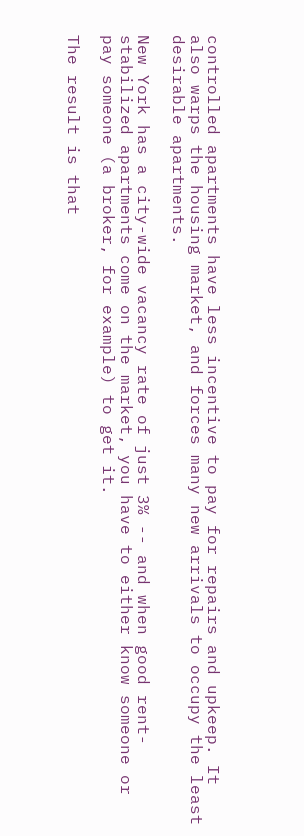controlled apartments have less incentive to pay for repairs and upkeep. It also warps the housing market, and forces many new arrivals to occupy the least desirable apartments.

New York has a city-wide vacancy rate of just 3% -- and when good rent-stabilized apartments come on the market, you have to either know someone or pay someone (a broker, for example) to get it.

The result is that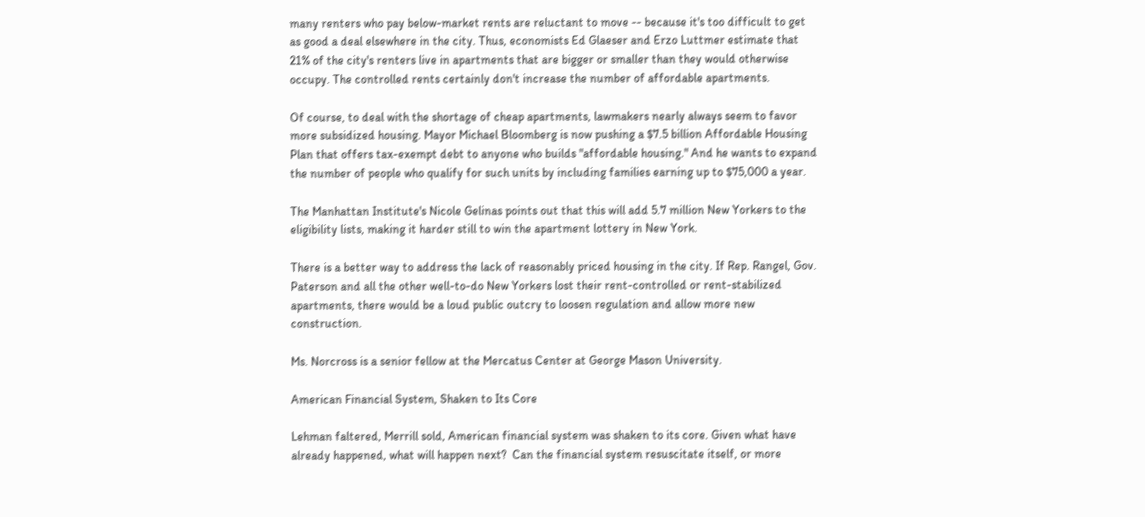many renters who pay below-market rents are reluctant to move -- because it's too difficult to get as good a deal elsewhere in the city. Thus, economists Ed Glaeser and Erzo Luttmer estimate that 21% of the city's renters live in apartments that are bigger or smaller than they would otherwise occupy. The controlled rents certainly don't increase the number of affordable apartments.

Of course, to deal with the shortage of cheap apartments, lawmakers nearly always seem to favor more subsidized housing. Mayor Michael Bloomberg is now pushing a $7.5 billion Affordable Housing Plan that offers tax-exempt debt to anyone who builds "affordable housing." And he wants to expand the number of people who qualify for such units by including families earning up to $75,000 a year.

The Manhattan Institute's Nicole Gelinas points out that this will add 5.7 million New Yorkers to the eligibility lists, making it harder still to win the apartment lottery in New York.

There is a better way to address the lack of reasonably priced housing in the city. If Rep. Rangel, Gov. Paterson and all the other well-to-do New Yorkers lost their rent-controlled or rent-stabilized apartments, there would be a loud public outcry to loosen regulation and allow more new construction.

Ms. Norcross is a senior fellow at the Mercatus Center at George Mason University.

American Financial System, Shaken to Its Core

Lehman faltered, Merrill sold, American financial system was shaken to its core. Given what have already happened, what will happen next?  Can the financial system resuscitate itself, or more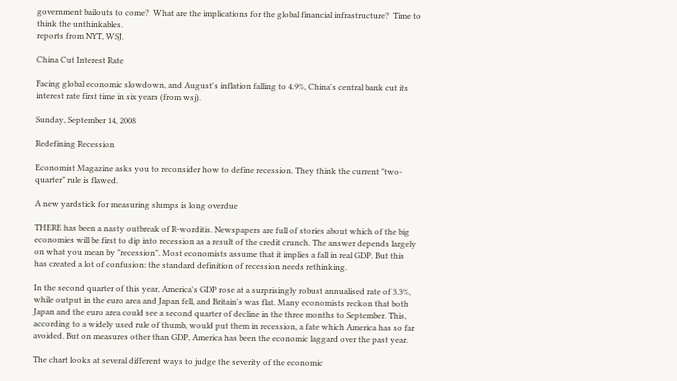government bailouts to come?  What are the implications for the global financial infrastructure?  Time to think the unthinkables.
reports from NYT, WSJ.

China Cut Interest Rate

Facing global economic slowdown, and August's inflation falling to 4.9%, China's central bank cut its interest rate first time in six years (from wsj).

Sunday, September 14, 2008

Redefining Recession

Economist Magazine asks you to reconsider how to define recession. They think the current "two-quarter" rule is flawed.

A new yardstick for measuring slumps is long overdue

THERE has been a nasty outbreak of R-worditis. Newspapers are full of stories about which of the big economies will be first to dip into recession as a result of the credit crunch. The answer depends largely on what you mean by "recession". Most economists assume that it implies a fall in real GDP. But this has created a lot of confusion: the standard definition of recession needs rethinking.

In the second quarter of this year, America's GDP rose at a surprisingly robust annualised rate of 3.3%, while output in the euro area and Japan fell, and Britain's was flat. Many economists reckon that both Japan and the euro area could see a second quarter of decline in the three months to September. This, according to a widely used rule of thumb, would put them in recession, a fate which America has so far avoided. But on measures other than GDP, America has been the economic laggard over the past year.

The chart looks at several different ways to judge the severity of the economic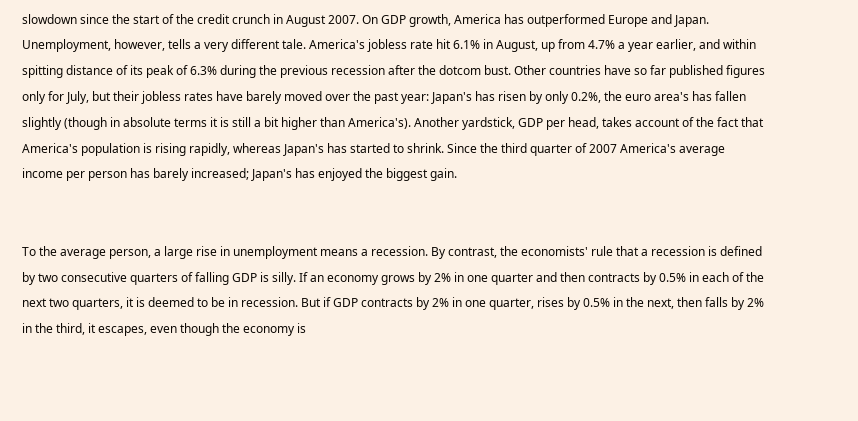slowdown since the start of the credit crunch in August 2007. On GDP growth, America has outperformed Europe and Japan. Unemployment, however, tells a very different tale. America's jobless rate hit 6.1% in August, up from 4.7% a year earlier, and within spitting distance of its peak of 6.3% during the previous recession after the dotcom bust. Other countries have so far published figures only for July, but their jobless rates have barely moved over the past year: Japan's has risen by only 0.2%, the euro area's has fallen slightly (though in absolute terms it is still a bit higher than America's). Another yardstick, GDP per head, takes account of the fact that America's population is rising rapidly, whereas Japan's has started to shrink. Since the third quarter of 2007 America's average income per person has barely increased; Japan's has enjoyed the biggest gain.


To the average person, a large rise in unemployment means a recession. By contrast, the economists' rule that a recession is defined by two consecutive quarters of falling GDP is silly. If an economy grows by 2% in one quarter and then contracts by 0.5% in each of the next two quarters, it is deemed to be in recession. But if GDP contracts by 2% in one quarter, rises by 0.5% in the next, then falls by 2% in the third, it escapes, even though the economy is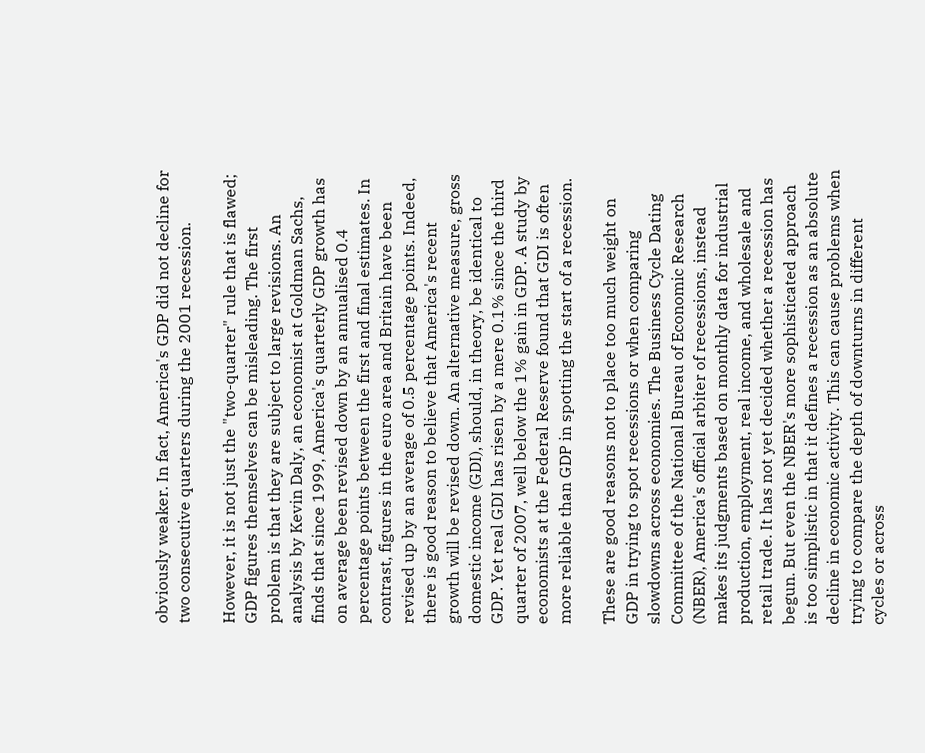obviously weaker. In fact, America's GDP did not decline for two consecutive quarters during the 2001 recession.

However, it is not just the "two-quarter" rule that is flawed; GDP figures themselves can be misleading. The first problem is that they are subject to large revisions. An analysis by Kevin Daly, an economist at Goldman Sachs, finds that since 1999, America's quarterly GDP growth has on average been revised down by an annualised 0.4 percentage points between the first and final estimates. In contrast, figures in the euro area and Britain have been revised up by an average of 0.5 percentage points. Indeed, there is good reason to believe that America's recent growth will be revised down. An alternative measure, gross domestic income (GDI), should, in theory, be identical to GDP. Yet real GDI has risen by a mere 0.1% since the third quarter of 2007, well below the 1% gain in GDP. A study by economists at the Federal Reserve found that GDI is often more reliable than GDP in spotting the start of a recession.

These are good reasons not to place too much weight on GDP in trying to spot recessions or when comparing slowdowns across economies. The Business Cycle Dating Committee of the National Bureau of Economic Research (NBER), America's official arbiter of recessions, instead makes its judgments based on monthly data for industrial production, employment, real income, and wholesale and retail trade. It has not yet decided whether a recession has begun. But even the NBER's more sophisticated approach is too simplistic in that it defines a recession as an absolute decline in economic activity. This can cause problems when trying to compare the depth of downturns in different cycles or across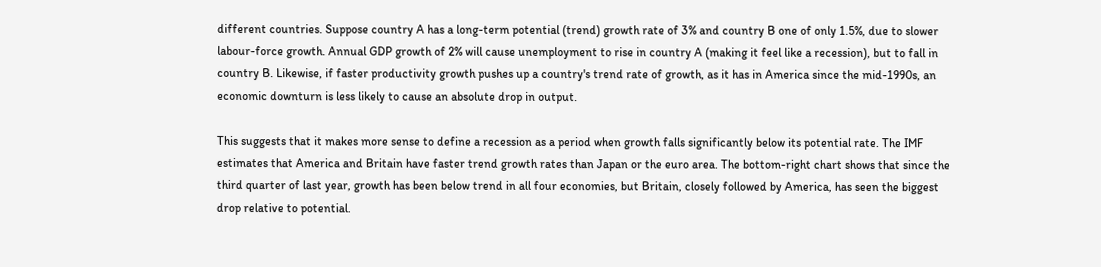different countries. Suppose country A has a long-term potential (trend) growth rate of 3% and country B one of only 1.5%, due to slower labour-force growth. Annual GDP growth of 2% will cause unemployment to rise in country A (making it feel like a recession), but to fall in country B. Likewise, if faster productivity growth pushes up a country's trend rate of growth, as it has in America since the mid-1990s, an economic downturn is less likely to cause an absolute drop in output.

This suggests that it makes more sense to define a recession as a period when growth falls significantly below its potential rate. The IMF estimates that America and Britain have faster trend growth rates than Japan or the euro area. The bottom-right chart shows that since the third quarter of last year, growth has been below trend in all four economies, but Britain, closely followed by America, has seen the biggest drop relative to potential.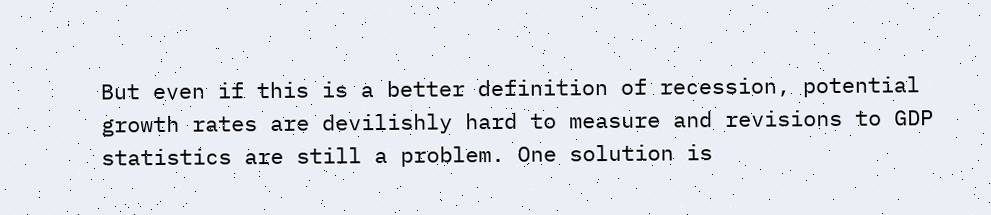But even if this is a better definition of recession, potential growth rates are devilishly hard to measure and revisions to GDP statistics are still a problem. One solution is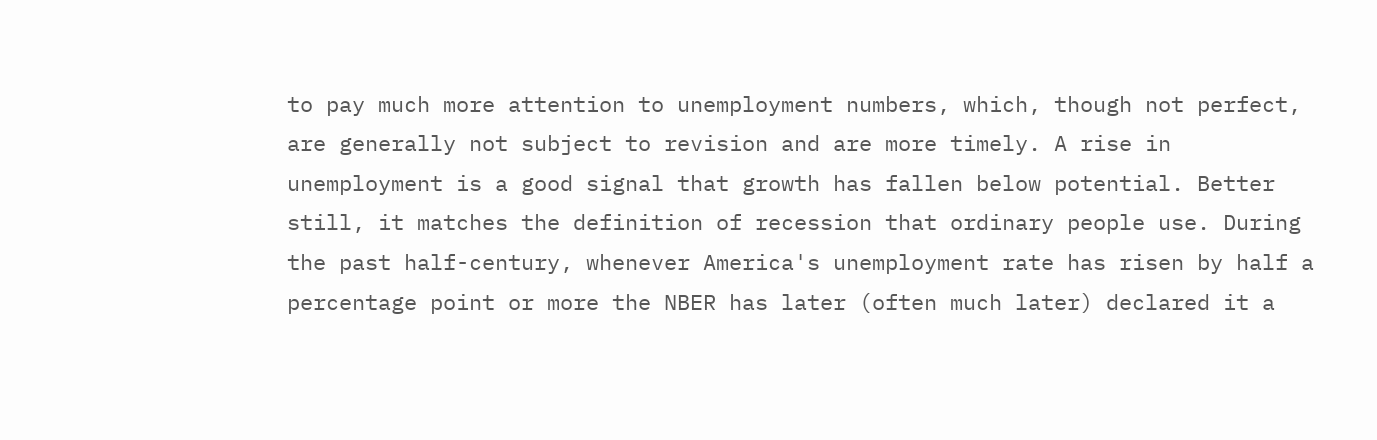to pay much more attention to unemployment numbers, which, though not perfect, are generally not subject to revision and are more timely. A rise in unemployment is a good signal that growth has fallen below potential. Better still, it matches the definition of recession that ordinary people use. During the past half-century, whenever America's unemployment rate has risen by half a percentage point or more the NBER has later (often much later) declared it a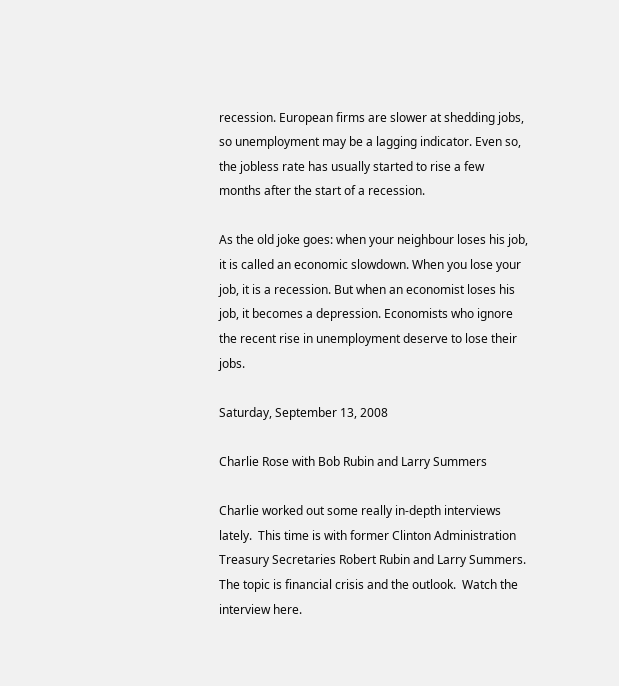recession. European firms are slower at shedding jobs, so unemployment may be a lagging indicator. Even so, the jobless rate has usually started to rise a few months after the start of a recession.

As the old joke goes: when your neighbour loses his job, it is called an economic slowdown. When you lose your job, it is a recession. But when an economist loses his job, it becomes a depression. Economists who ignore the recent rise in unemployment deserve to lose their jobs.

Saturday, September 13, 2008

Charlie Rose with Bob Rubin and Larry Summers

Charlie worked out some really in-depth interviews lately.  This time is with former Clinton Administration Treasury Secretaries Robert Rubin and Larry Summers. The topic is financial crisis and the outlook.  Watch the interview here.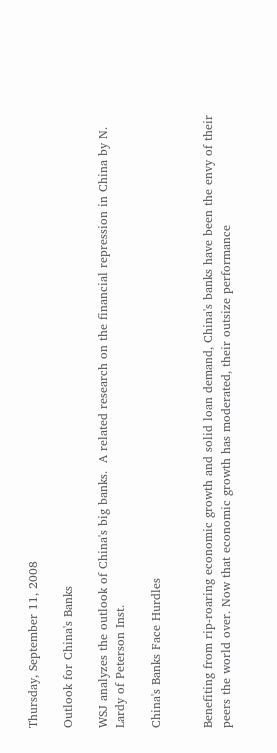Thursday, September 11, 2008

Outlook for China's Banks

WSJ analyzes the outlook of China's big banks.  A related research on the financial repression in China by N. Lardy of Peterson Inst.

China's Banks Face Hurdles


Benefiting from rip-roaring economic growth and solid loan demand, China's banks have been the envy of their peers the world over. Now that economic growth has moderated, their outsize performance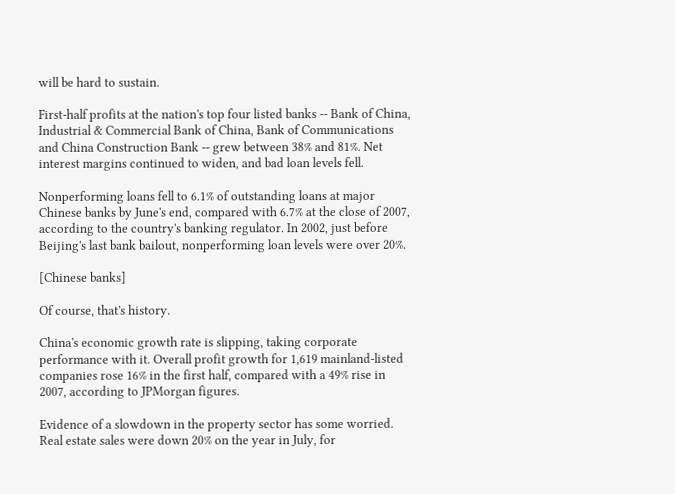will be hard to sustain.

First-half profits at the nation's top four listed banks -- Bank of China, Industrial & Commercial Bank of China, Bank of Communications and China Construction Bank -- grew between 38% and 81%. Net interest margins continued to widen, and bad loan levels fell.

Nonperforming loans fell to 6.1% of outstanding loans at major Chinese banks by June's end, compared with 6.7% at the close of 2007, according to the country's banking regulator. In 2002, just before Beijing's last bank bailout, nonperforming loan levels were over 20%.

[Chinese banks]

Of course, that's history.

China's economic growth rate is slipping, taking corporate performance with it. Overall profit growth for 1,619 mainland-listed companies rose 16% in the first half, compared with a 49% rise in 2007, according to JPMorgan figures.

Evidence of a slowdown in the property sector has some worried. Real estate sales were down 20% on the year in July, for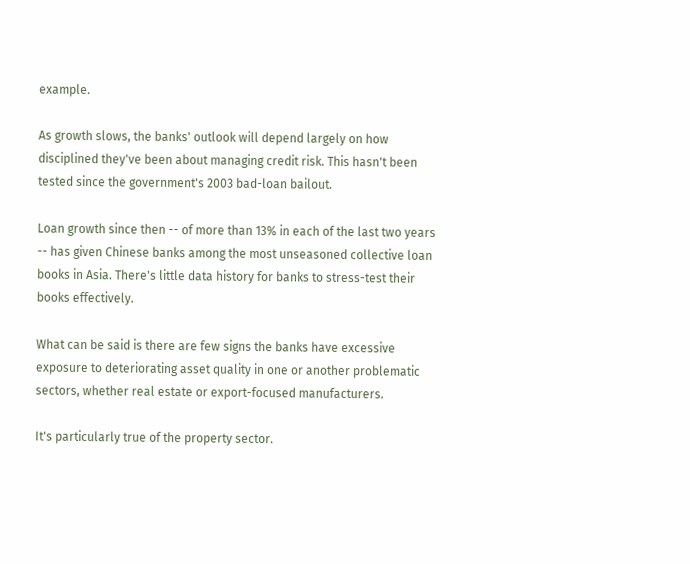example.

As growth slows, the banks' outlook will depend largely on how disciplined they've been about managing credit risk. This hasn't been tested since the government's 2003 bad-loan bailout.

Loan growth since then -- of more than 13% in each of the last two years -- has given Chinese banks among the most unseasoned collective loan books in Asia. There's little data history for banks to stress-test their books effectively.

What can be said is there are few signs the banks have excessive exposure to deteriorating asset quality in one or another problematic sectors, whether real estate or export-focused manufacturers.

It's particularly true of the property sector.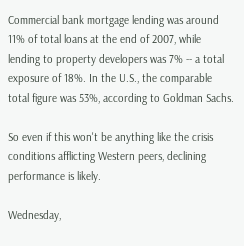Commercial bank mortgage lending was around 11% of total loans at the end of 2007, while lending to property developers was 7% -- a total exposure of 18%. In the U.S., the comparable total figure was 53%, according to Goldman Sachs.

So even if this won't be anything like the crisis conditions afflicting Western peers, declining performance is likely.

Wednesday,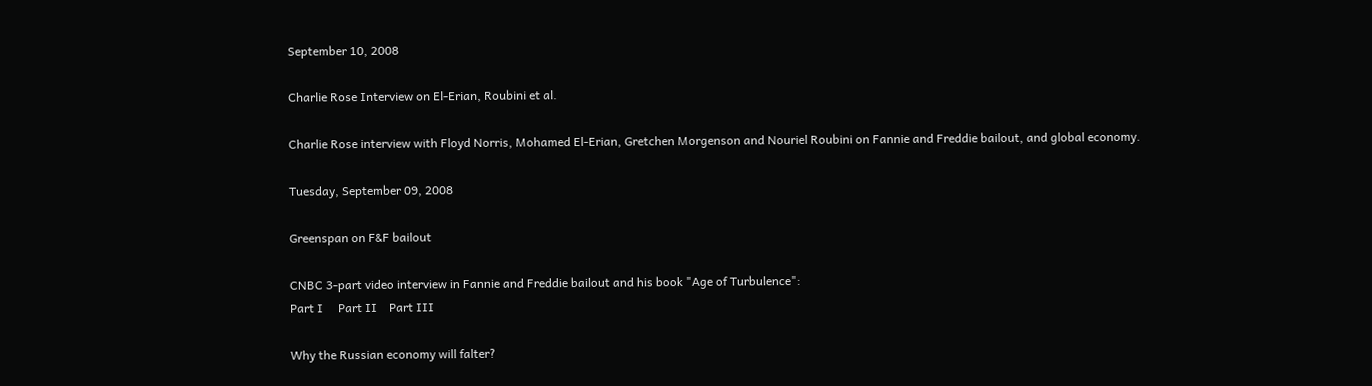September 10, 2008

Charlie Rose Interview on El-Erian, Roubini et al.

Charlie Rose interview with Floyd Norris, Mohamed El-Erian, Gretchen Morgenson and Nouriel Roubini on Fannie and Freddie bailout, and global economy.

Tuesday, September 09, 2008

Greenspan on F&F bailout

CNBC 3-part video interview in Fannie and Freddie bailout and his book "Age of Turbulence":
Part I     Part II    Part III

Why the Russian economy will falter?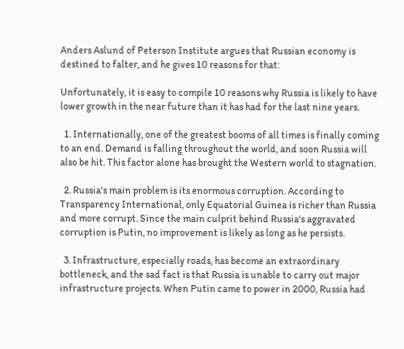Anders Aslund of Peterson Institute argues that Russian economy is destined to falter, and he gives 10 reasons for that:

Unfortunately, it is easy to compile 10 reasons why Russia is likely to have lower growth in the near future than it has had for the last nine years.

  1. Internationally, one of the greatest booms of all times is finally coming to an end. Demand is falling throughout the world, and soon Russia will also be hit. This factor alone has brought the Western world to stagnation.

  2. Russia's main problem is its enormous corruption. According to Transparency International, only Equatorial Guinea is richer than Russia and more corrupt. Since the main culprit behind Russia's aggravated corruption is Putin, no improvement is likely as long as he persists.

  3. Infrastructure, especially roads, has become an extraordinary bottleneck, and the sad fact is that Russia is unable to carry out major infrastructure projects. When Putin came to power in 2000, Russia had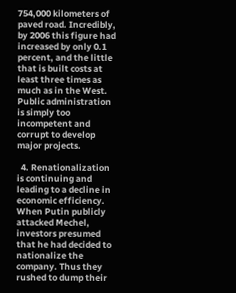754,000 kilometers of paved road. Incredibly, by 2006 this figure had increased by only 0.1 percent, and the little that is built costs at least three times as much as in the West. Public administration is simply too incompetent and corrupt to develop major projects.

  4. Renationalization is continuing and leading to a decline in economic efficiency. When Putin publicly attacked Mechel, investors presumed that he had decided to nationalize the company. Thus they rushed to dump their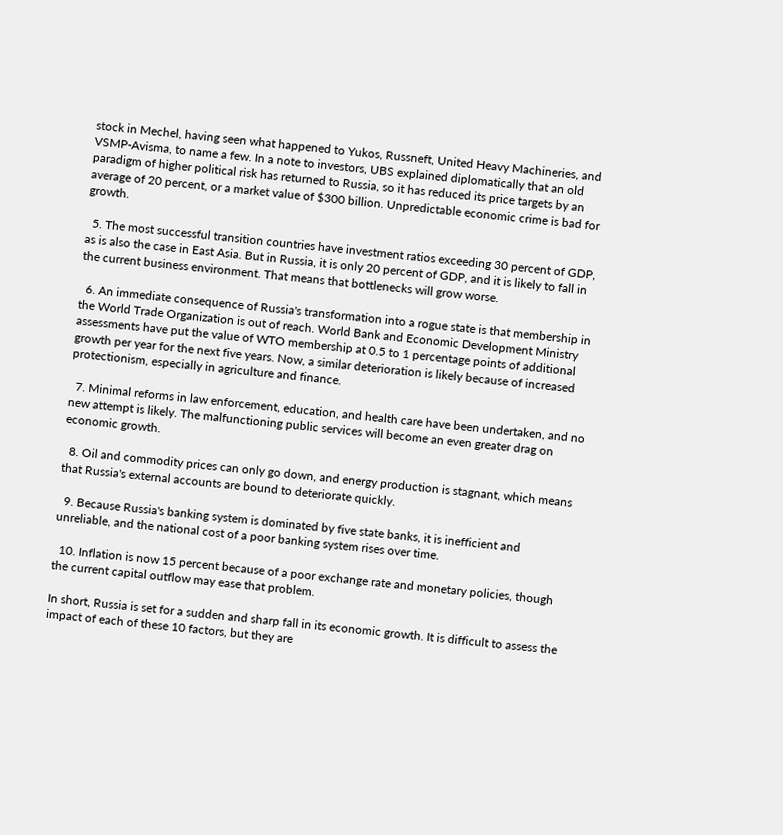stock in Mechel, having seen what happened to Yukos, Russneft, United Heavy Machineries, and VSMP-Avisma, to name a few. In a note to investors, UBS explained diplomatically that an old paradigm of higher political risk has returned to Russia, so it has reduced its price targets by an average of 20 percent, or a market value of $300 billion. Unpredictable economic crime is bad for growth.

  5. The most successful transition countries have investment ratios exceeding 30 percent of GDP, as is also the case in East Asia. But in Russia, it is only 20 percent of GDP, and it is likely to fall in the current business environment. That means that bottlenecks will grow worse.

  6. An immediate consequence of Russia's transformation into a rogue state is that membership in the World Trade Organization is out of reach. World Bank and Economic Development Ministry assessments have put the value of WTO membership at 0.5 to 1 percentage points of additional growth per year for the next five years. Now, a similar deterioration is likely because of increased protectionism, especially in agriculture and finance.

  7. Minimal reforms in law enforcement, education, and health care have been undertaken, and no new attempt is likely. The malfunctioning public services will become an even greater drag on economic growth.

  8. Oil and commodity prices can only go down, and energy production is stagnant, which means that Russia's external accounts are bound to deteriorate quickly.

  9. Because Russia's banking system is dominated by five state banks, it is inefficient and unreliable, and the national cost of a poor banking system rises over time.

  10. Inflation is now 15 percent because of a poor exchange rate and monetary policies, though the current capital outflow may ease that problem.

In short, Russia is set for a sudden and sharp fall in its economic growth. It is difficult to assess the impact of each of these 10 factors, but they are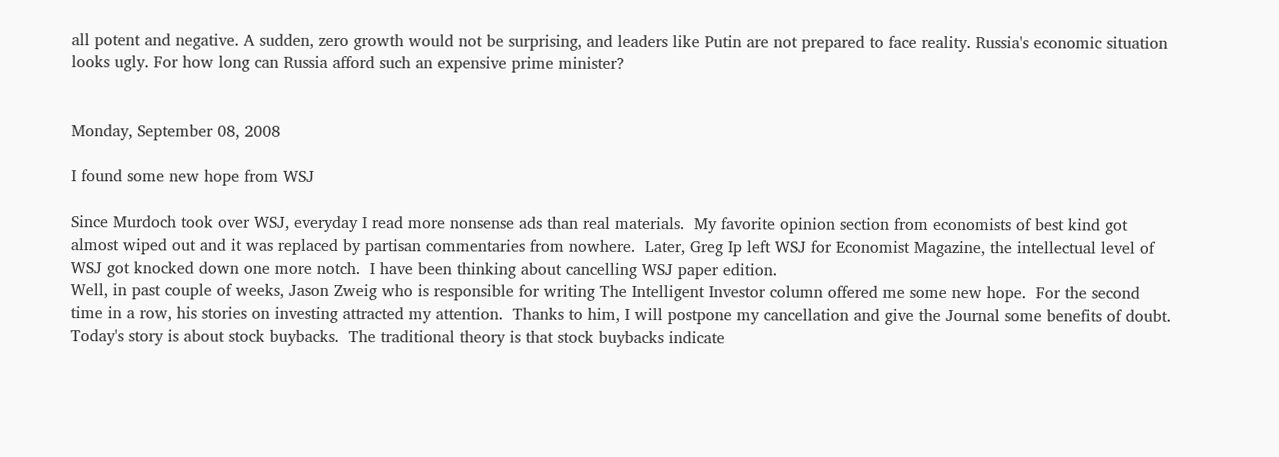all potent and negative. A sudden, zero growth would not be surprising, and leaders like Putin are not prepared to face reality. Russia's economic situation looks ugly. For how long can Russia afford such an expensive prime minister?


Monday, September 08, 2008

I found some new hope from WSJ

Since Murdoch took over WSJ, everyday I read more nonsense ads than real materials.  My favorite opinion section from economists of best kind got almost wiped out and it was replaced by partisan commentaries from nowhere.  Later, Greg Ip left WSJ for Economist Magazine, the intellectual level of WSJ got knocked down one more notch.  I have been thinking about cancelling WSJ paper edition.
Well, in past couple of weeks, Jason Zweig who is responsible for writing The Intelligent Investor column offered me some new hope.  For the second time in a row, his stories on investing attracted my attention.  Thanks to him, I will postpone my cancellation and give the Journal some benefits of doubt.
Today's story is about stock buybacks.  The traditional theory is that stock buybacks indicate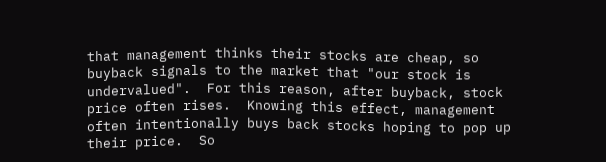that management thinks their stocks are cheap, so buyback signals to the market that "our stock is undervalued".  For this reason, after buyback, stock price often rises.  Knowing this effect, management often intentionally buys back stocks hoping to pop up their price.  So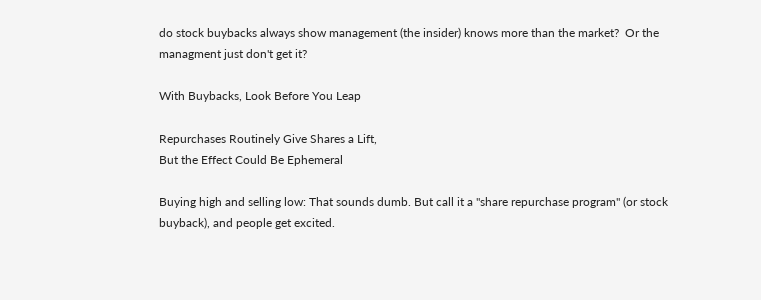do stock buybacks always show management (the insider) knows more than the market?  Or the managment just don't get it?

With Buybacks, Look Before You Leap

Repurchases Routinely Give Shares a Lift,
But the Effect Could Be Ephemeral

Buying high and selling low: That sounds dumb. But call it a "share repurchase program" (or stock buyback), and people get excited.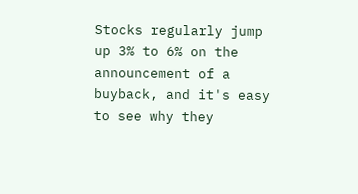Stocks regularly jump up 3% to 6% on the announcement of a buyback, and it's easy to see why they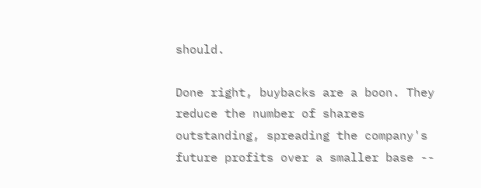should.

Done right, buybacks are a boon. They reduce the number of shares outstanding, spreading the company's future profits over a smaller base --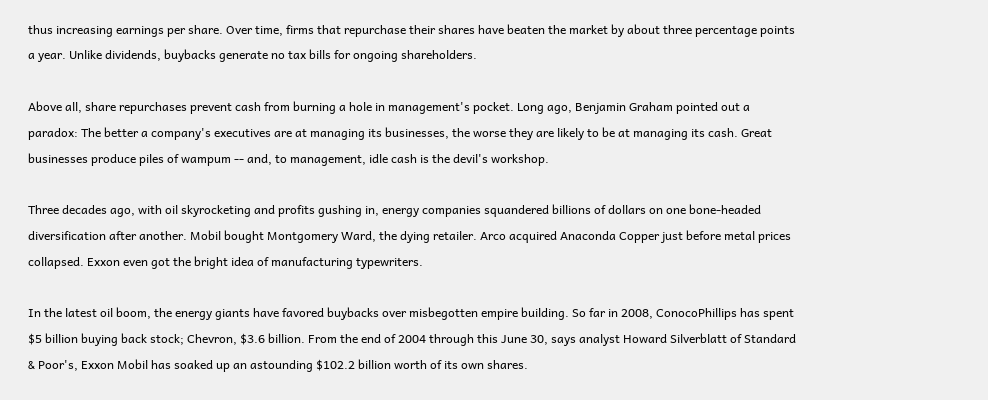thus increasing earnings per share. Over time, firms that repurchase their shares have beaten the market by about three percentage points a year. Unlike dividends, buybacks generate no tax bills for ongoing shareholders.

Above all, share repurchases prevent cash from burning a hole in management's pocket. Long ago, Benjamin Graham pointed out a paradox: The better a company's executives are at managing its businesses, the worse they are likely to be at managing its cash. Great businesses produce piles of wampum -- and, to management, idle cash is the devil's workshop.

Three decades ago, with oil skyrocketing and profits gushing in, energy companies squandered billions of dollars on one bone-headed diversification after another. Mobil bought Montgomery Ward, the dying retailer. Arco acquired Anaconda Copper just before metal prices collapsed. Exxon even got the bright idea of manufacturing typewriters.

In the latest oil boom, the energy giants have favored buybacks over misbegotten empire building. So far in 2008, ConocoPhillips has spent $5 billion buying back stock; Chevron, $3.6 billion. From the end of 2004 through this June 30, says analyst Howard Silverblatt of Standard & Poor's, Exxon Mobil has soaked up an astounding $102.2 billion worth of its own shares.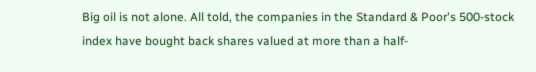Big oil is not alone. All told, the companies in the Standard & Poor's 500-stock index have bought back shares valued at more than a half-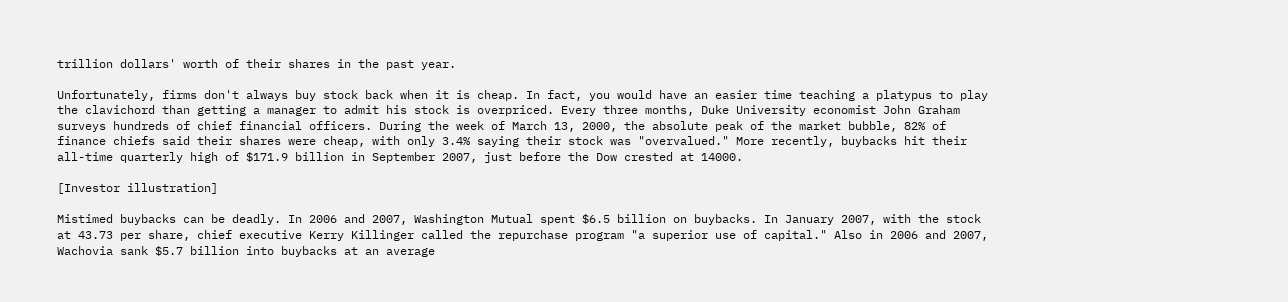trillion dollars' worth of their shares in the past year.

Unfortunately, firms don't always buy stock back when it is cheap. In fact, you would have an easier time teaching a platypus to play the clavichord than getting a manager to admit his stock is overpriced. Every three months, Duke University economist John Graham surveys hundreds of chief financial officers. During the week of March 13, 2000, the absolute peak of the market bubble, 82% of finance chiefs said their shares were cheap, with only 3.4% saying their stock was "overvalued." More recently, buybacks hit their all-time quarterly high of $171.9 billion in September 2007, just before the Dow crested at 14000.

[Investor illustration]

Mistimed buybacks can be deadly. In 2006 and 2007, Washington Mutual spent $6.5 billion on buybacks. In January 2007, with the stock at 43.73 per share, chief executive Kerry Killinger called the repurchase program "a superior use of capital." Also in 2006 and 2007, Wachovia sank $5.7 billion into buybacks at an average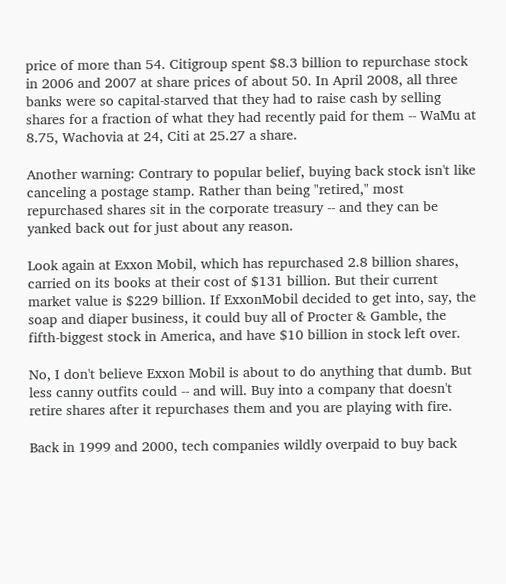price of more than 54. Citigroup spent $8.3 billion to repurchase stock in 2006 and 2007 at share prices of about 50. In April 2008, all three banks were so capital-starved that they had to raise cash by selling shares for a fraction of what they had recently paid for them -- WaMu at 8.75, Wachovia at 24, Citi at 25.27 a share.

Another warning: Contrary to popular belief, buying back stock isn't like canceling a postage stamp. Rather than being "retired," most repurchased shares sit in the corporate treasury -- and they can be yanked back out for just about any reason.

Look again at Exxon Mobil, which has repurchased 2.8 billion shares, carried on its books at their cost of $131 billion. But their current market value is $229 billion. If ExxonMobil decided to get into, say, the soap and diaper business, it could buy all of Procter & Gamble, the fifth-biggest stock in America, and have $10 billion in stock left over.

No, I don't believe Exxon Mobil is about to do anything that dumb. But less canny outfits could -- and will. Buy into a company that doesn't retire shares after it repurchases them and you are playing with fire.

Back in 1999 and 2000, tech companies wildly overpaid to buy back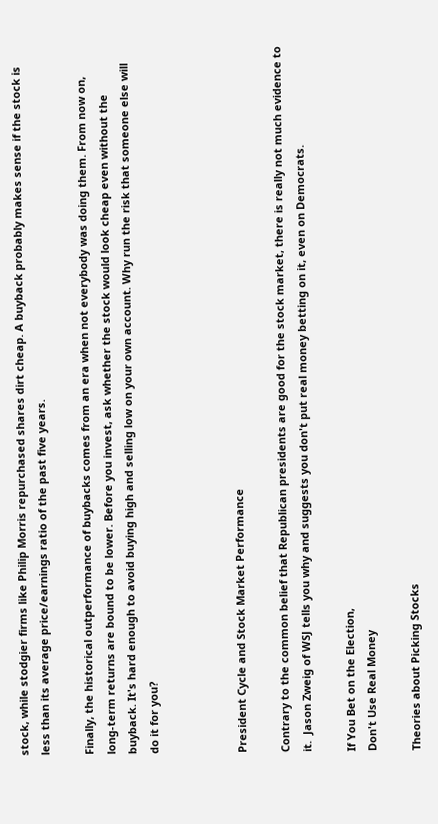stock, while stodgier firms like Philip Morris repurchased shares dirt cheap. A buyback probably makes sense if the stock is less than its average price/earnings ratio of the past five years.

Finally, the historical outperformance of buybacks comes from an era when not everybody was doing them. From now on, long-term returns are bound to be lower. Before you invest, ask whether the stock would look cheap even without the buyback. It's hard enough to avoid buying high and selling low on your own account. Why run the risk that someone else will do it for you?



President Cycle and Stock Market Performance

Contrary to the common belief that Republican presidents are good for the stock market, there is really not much evidence to it.  Jason Zweig of WSJ tells you why and suggests you don't put real money betting on it, even on Democrats.

If You Bet on the Election,
Don't Use Real Money

Theories about Picking Stocks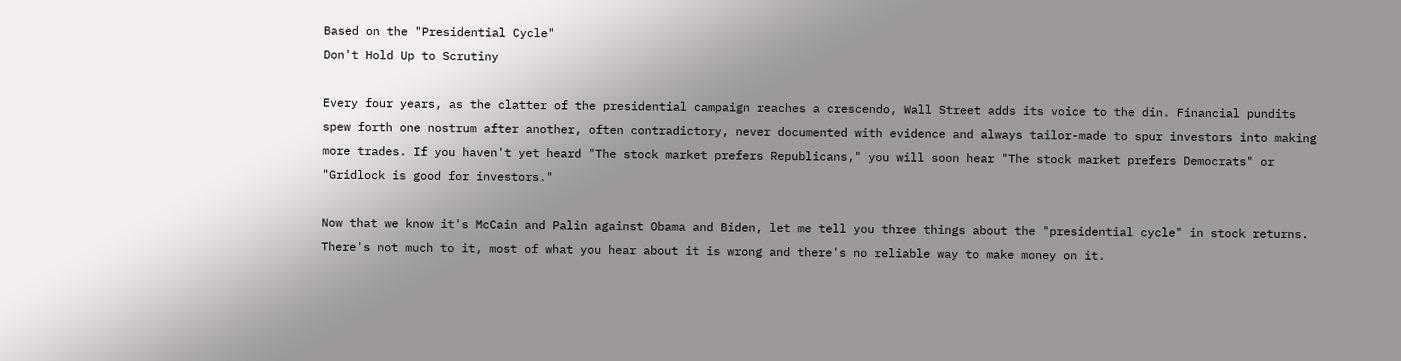Based on the "Presidential Cycle"
Don't Hold Up to Scrutiny

Every four years, as the clatter of the presidential campaign reaches a crescendo, Wall Street adds its voice to the din. Financial pundits spew forth one nostrum after another, often contradictory, never documented with evidence and always tailor-made to spur investors into making more trades. If you haven't yet heard "The stock market prefers Republicans," you will soon hear "The stock market prefers Democrats" or "Gridlock is good for investors."

Now that we know it's McCain and Palin against Obama and Biden, let me tell you three things about the "presidential cycle" in stock returns. There's not much to it, most of what you hear about it is wrong and there's no reliable way to make money on it.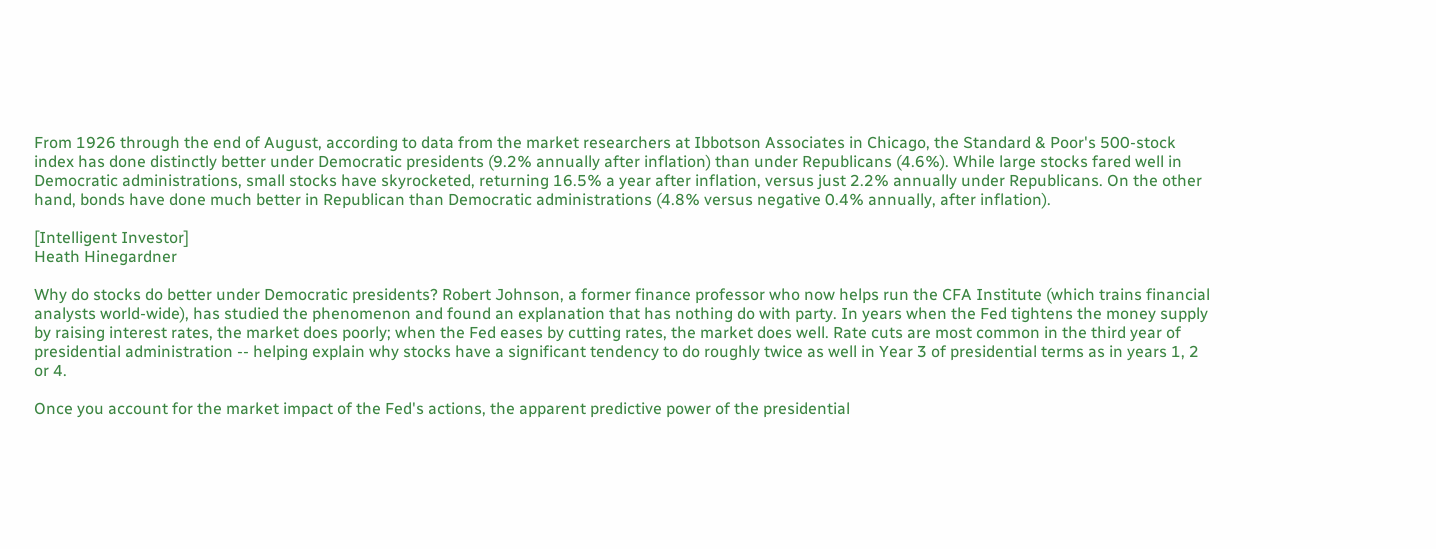From 1926 through the end of August, according to data from the market researchers at Ibbotson Associates in Chicago, the Standard & Poor's 500-stock index has done distinctly better under Democratic presidents (9.2% annually after inflation) than under Republicans (4.6%). While large stocks fared well in Democratic administrations, small stocks have skyrocketed, returning 16.5% a year after inflation, versus just 2.2% annually under Republicans. On the other hand, bonds have done much better in Republican than Democratic administrations (4.8% versus negative 0.4% annually, after inflation).

[Intelligent Investor]
Heath Hinegardner

Why do stocks do better under Democratic presidents? Robert Johnson, a former finance professor who now helps run the CFA Institute (which trains financial analysts world-wide), has studied the phenomenon and found an explanation that has nothing do with party. In years when the Fed tightens the money supply by raising interest rates, the market does poorly; when the Fed eases by cutting rates, the market does well. Rate cuts are most common in the third year of presidential administration -- helping explain why stocks have a significant tendency to do roughly twice as well in Year 3 of presidential terms as in years 1, 2 or 4.

Once you account for the market impact of the Fed's actions, the apparent predictive power of the presidential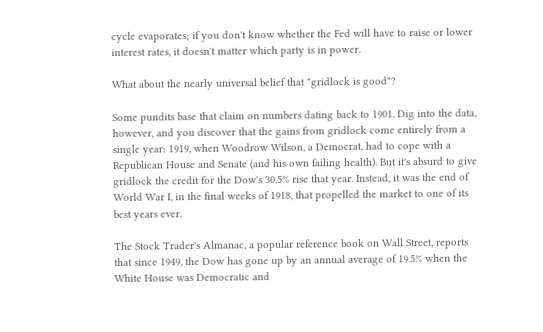cycle evaporates; if you don't know whether the Fed will have to raise or lower interest rates, it doesn't matter which party is in power.

What about the nearly universal belief that "gridlock is good"?

Some pundits base that claim on numbers dating back to 1901. Dig into the data, however, and you discover that the gains from gridlock come entirely from a single year: 1919, when Woodrow Wilson, a Democrat, had to cope with a Republican House and Senate (and his own failing health). But it's absurd to give gridlock the credit for the Dow's 30.5% rise that year. Instead, it was the end of World War I, in the final weeks of 1918, that propelled the market to one of its best years ever.

The Stock Trader's Almanac, a popular reference book on Wall Street, reports that since 1949, the Dow has gone up by an annual average of 19.5% when the White House was Democratic and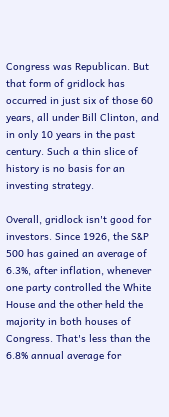Congress was Republican. But that form of gridlock has occurred in just six of those 60 years, all under Bill Clinton, and in only 10 years in the past century. Such a thin slice of history is no basis for an investing strategy.

Overall, gridlock isn't good for investors. Since 1926, the S&P 500 has gained an average of 6.3%, after inflation, whenever one party controlled the White House and the other held the majority in both houses of Congress. That's less than the 6.8% annual average for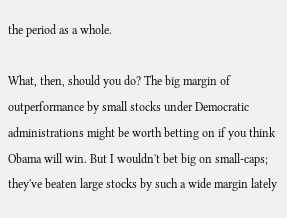the period as a whole.

What, then, should you do? The big margin of outperformance by small stocks under Democratic administrations might be worth betting on if you think Obama will win. But I wouldn't bet big on small-caps; they've beaten large stocks by such a wide margin lately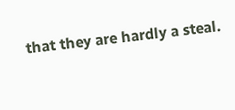that they are hardly a steal.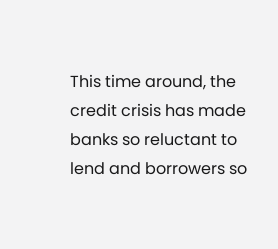This time around, the credit crisis has made banks so reluctant to lend and borrowers so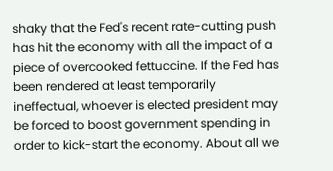shaky that the Fed's recent rate-cutting push has hit the economy with all the impact of a piece of overcooked fettuccine. If the Fed has been rendered at least temporarily ineffectual, whoever is elected president may be forced to boost government spending in order to kick-start the economy. About all we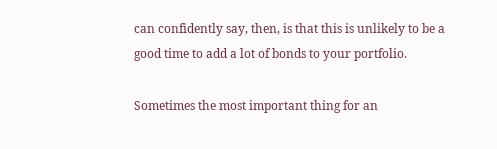can confidently say, then, is that this is unlikely to be a good time to add a lot of bonds to your portfolio.

Sometimes the most important thing for an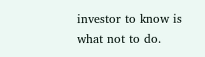investor to know is what not to do.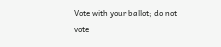Vote with your ballot; do not vote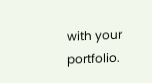with your portfolio.